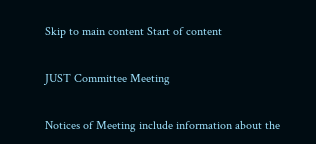Skip to main content Start of content

JUST Committee Meeting

Notices of Meeting include information about the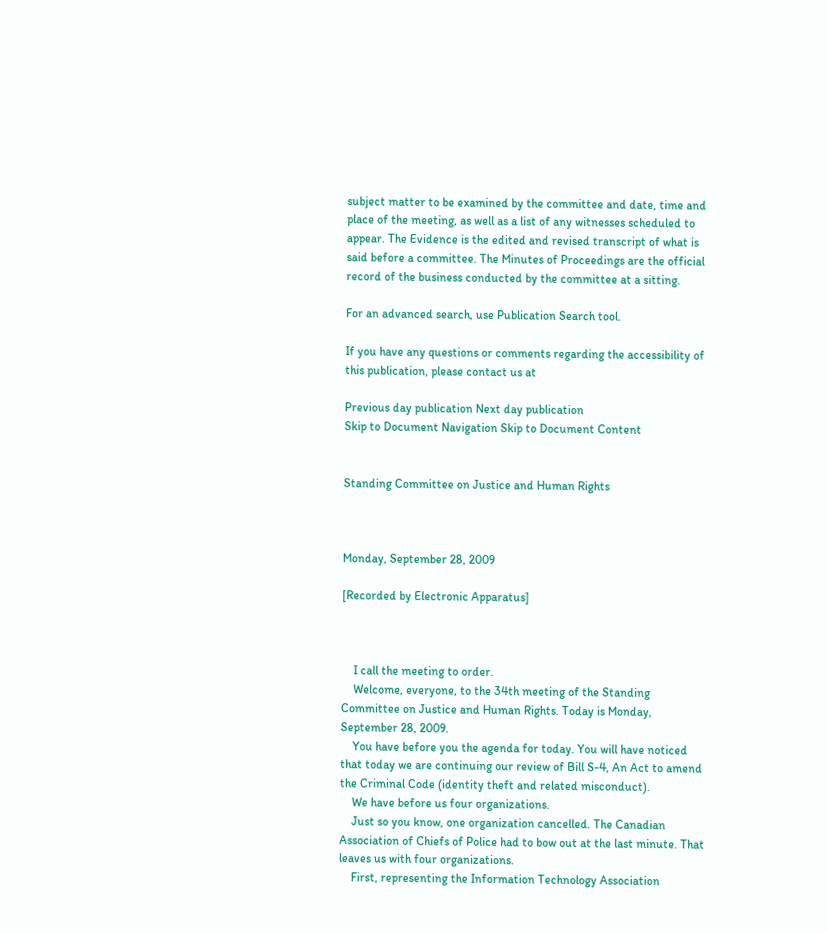subject matter to be examined by the committee and date, time and place of the meeting, as well as a list of any witnesses scheduled to appear. The Evidence is the edited and revised transcript of what is said before a committee. The Minutes of Proceedings are the official record of the business conducted by the committee at a sitting.

For an advanced search, use Publication Search tool.

If you have any questions or comments regarding the accessibility of this publication, please contact us at

Previous day publication Next day publication
Skip to Document Navigation Skip to Document Content


Standing Committee on Justice and Human Rights



Monday, September 28, 2009

[Recorded by Electronic Apparatus]



    I call the meeting to order.
    Welcome, everyone, to the 34th meeting of the Standing Committee on Justice and Human Rights. Today is Monday, September 28, 2009.
    You have before you the agenda for today. You will have noticed that today we are continuing our review of Bill S-4, An Act to amend the Criminal Code (identity theft and related misconduct).
    We have before us four organizations.
    Just so you know, one organization cancelled. The Canadian Association of Chiefs of Police had to bow out at the last minute. That leaves us with four organizations.
    First, representing the Information Technology Association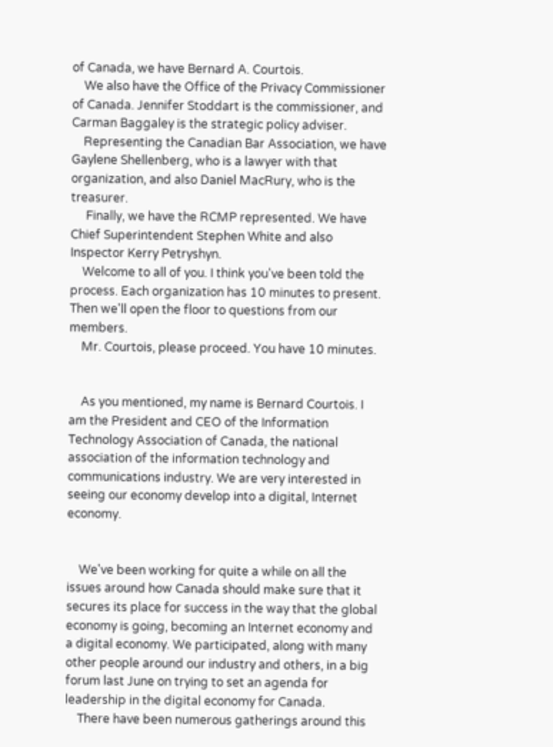of Canada, we have Bernard A. Courtois.
    We also have the Office of the Privacy Commissioner of Canada. Jennifer Stoddart is the commissioner, and Carman Baggaley is the strategic policy adviser.
    Representing the Canadian Bar Association, we have Gaylene Shellenberg, who is a lawyer with that organization, and also Daniel MacRury, who is the treasurer.
     Finally, we have the RCMP represented. We have Chief Superintendent Stephen White and also Inspector Kerry Petryshyn.
    Welcome to all of you. I think you've been told the process. Each organization has 10 minutes to present. Then we'll open the floor to questions from our members.
    Mr. Courtois, please proceed. You have 10 minutes.


    As you mentioned, my name is Bernard Courtois. I am the President and CEO of the Information Technology Association of Canada, the national association of the information technology and communications industry. We are very interested in seeing our economy develop into a digital, Internet economy.


    We've been working for quite a while on all the issues around how Canada should make sure that it secures its place for success in the way that the global economy is going, becoming an Internet economy and a digital economy. We participated, along with many other people around our industry and others, in a big forum last June on trying to set an agenda for leadership in the digital economy for Canada.
    There have been numerous gatherings around this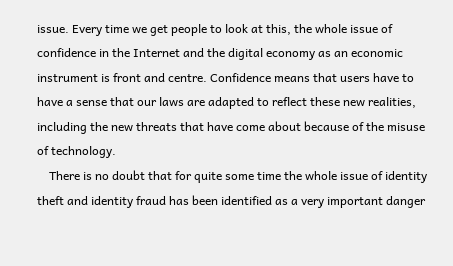issue. Every time we get people to look at this, the whole issue of confidence in the Internet and the digital economy as an economic instrument is front and centre. Confidence means that users have to have a sense that our laws are adapted to reflect these new realities, including the new threats that have come about because of the misuse of technology.
    There is no doubt that for quite some time the whole issue of identity theft and identity fraud has been identified as a very important danger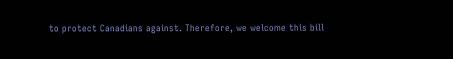to protect Canadians against. Therefore, we welcome this bill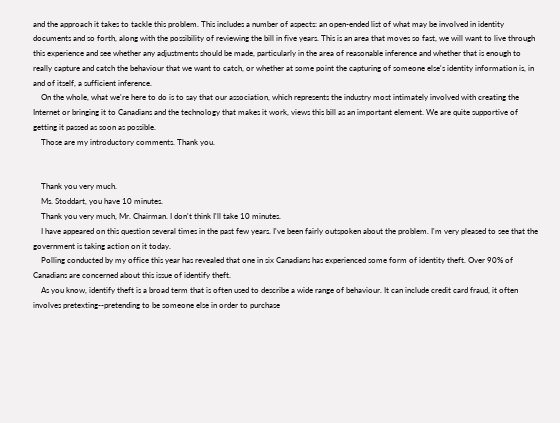and the approach it takes to tackle this problem. This includes a number of aspects: an open-ended list of what may be involved in identity documents and so forth, along with the possibility of reviewing the bill in five years. This is an area that moves so fast, we will want to live through this experience and see whether any adjustments should be made, particularly in the area of reasonable inference and whether that is enough to really capture and catch the behaviour that we want to catch, or whether at some point the capturing of someone else's identity information is, in and of itself, a sufficient inference.
    On the whole, what we're here to do is to say that our association, which represents the industry most intimately involved with creating the Internet or bringing it to Canadians and the technology that makes it work, views this bill as an important element. We are quite supportive of getting it passed as soon as possible.
    Those are my introductory comments. Thank you.


    Thank you very much.
    Ms. Stoddart, you have 10 minutes.
    Thank you very much, Mr. Chairman. I don't think I'll take 10 minutes.
    I have appeared on this question several times in the past few years. I've been fairly outspoken about the problem. I'm very pleased to see that the government is taking action on it today.
    Polling conducted by my office this year has revealed that one in six Canadians has experienced some form of identity theft. Over 90% of Canadians are concerned about this issue of identify theft.
    As you know, identify theft is a broad term that is often used to describe a wide range of behaviour. It can include credit card fraud, it often involves pretexting--pretending to be someone else in order to purchase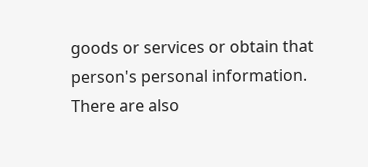goods or services or obtain that person's personal information. There are also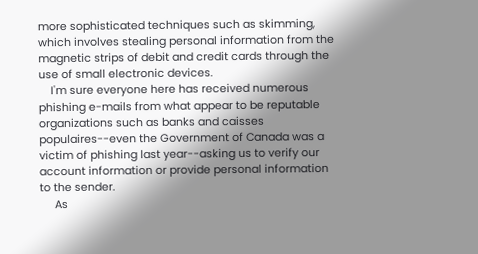more sophisticated techniques such as skimming, which involves stealing personal information from the magnetic strips of debit and credit cards through the use of small electronic devices.
    I'm sure everyone here has received numerous phishing e-mails from what appear to be reputable organizations such as banks and caisses populaires--even the Government of Canada was a victim of phishing last year--asking us to verify our account information or provide personal information to the sender.
     As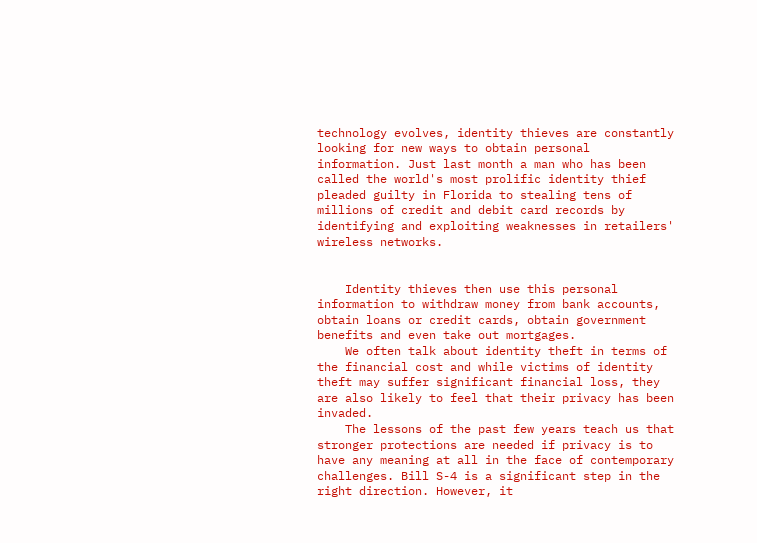technology evolves, identity thieves are constantly looking for new ways to obtain personal information. Just last month a man who has been called the world's most prolific identity thief pleaded guilty in Florida to stealing tens of millions of credit and debit card records by identifying and exploiting weaknesses in retailers' wireless networks.


    Identity thieves then use this personal information to withdraw money from bank accounts, obtain loans or credit cards, obtain government benefits and even take out mortgages.
    We often talk about identity theft in terms of the financial cost and while victims of identity theft may suffer significant financial loss, they are also likely to feel that their privacy has been invaded.
    The lessons of the past few years teach us that stronger protections are needed if privacy is to have any meaning at all in the face of contemporary challenges. Bill S-4 is a significant step in the right direction. However, it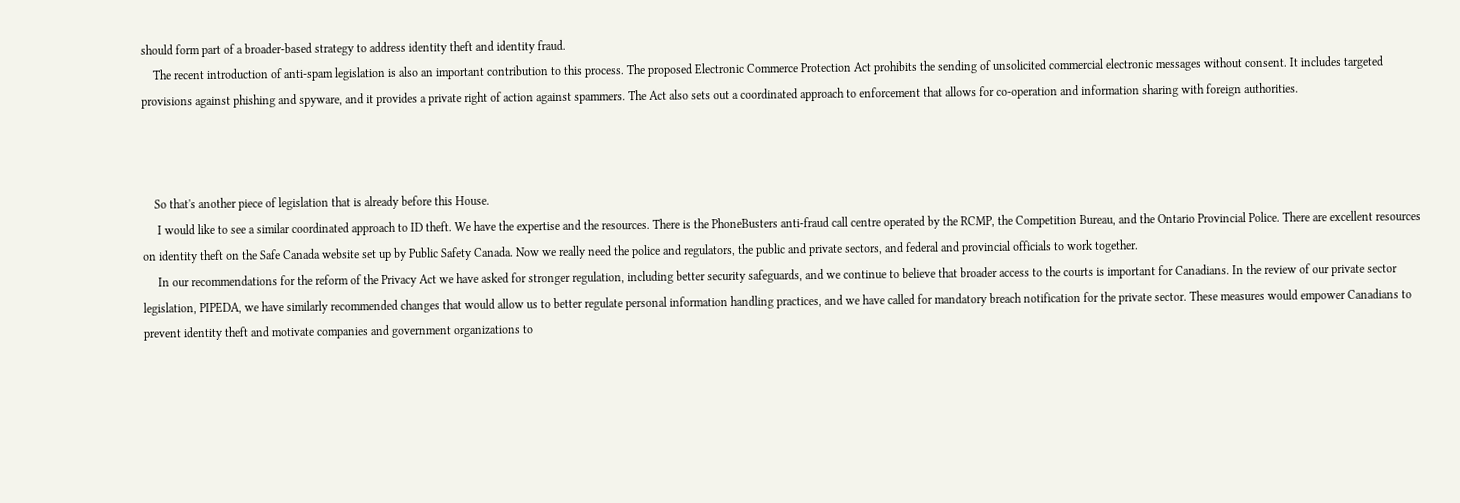should form part of a broader-based strategy to address identity theft and identity fraud.
    The recent introduction of anti-spam legislation is also an important contribution to this process. The proposed Electronic Commerce Protection Act prohibits the sending of unsolicited commercial electronic messages without consent. It includes targeted provisions against phishing and spyware, and it provides a private right of action against spammers. The Act also sets out a coordinated approach to enforcement that allows for co-operation and information sharing with foreign authorities.



    So that's another piece of legislation that is already before this House.
     I would like to see a similar coordinated approach to ID theft. We have the expertise and the resources. There is the PhoneBusters anti-fraud call centre operated by the RCMP, the Competition Bureau, and the Ontario Provincial Police. There are excellent resources on identity theft on the Safe Canada website set up by Public Safety Canada. Now we really need the police and regulators, the public and private sectors, and federal and provincial officials to work together.
     In our recommendations for the reform of the Privacy Act we have asked for stronger regulation, including better security safeguards, and we continue to believe that broader access to the courts is important for Canadians. In the review of our private sector legislation, PIPEDA, we have similarly recommended changes that would allow us to better regulate personal information handling practices, and we have called for mandatory breach notification for the private sector. These measures would empower Canadians to prevent identity theft and motivate companies and government organizations to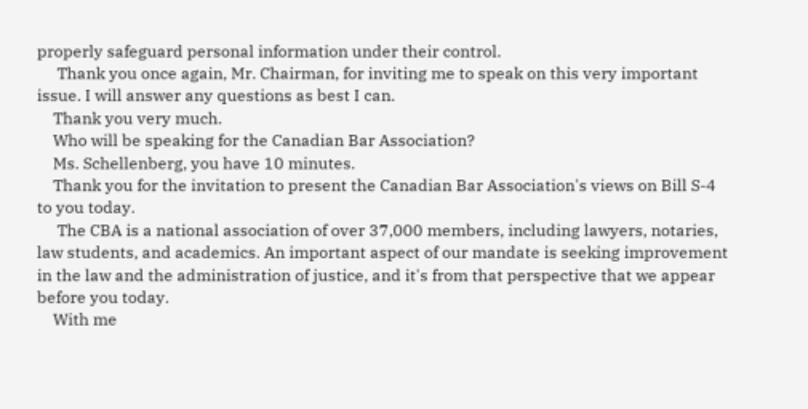properly safeguard personal information under their control.
     Thank you once again, Mr. Chairman, for inviting me to speak on this very important issue. I will answer any questions as best I can.
    Thank you very much.
    Who will be speaking for the Canadian Bar Association?
    Ms. Schellenberg, you have 10 minutes.
    Thank you for the invitation to present the Canadian Bar Association's views on Bill S-4 to you today.
     The CBA is a national association of over 37,000 members, including lawyers, notaries, law students, and academics. An important aspect of our mandate is seeking improvement in the law and the administration of justice, and it's from that perspective that we appear before you today.
    With me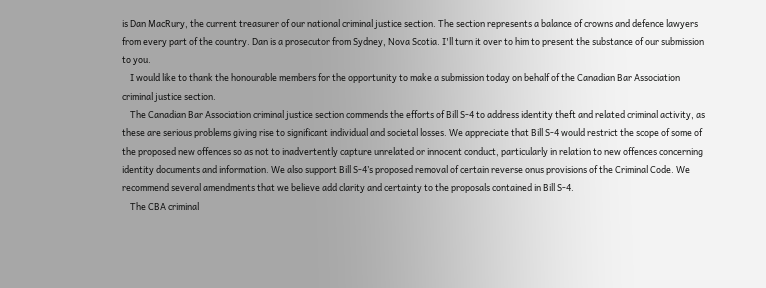is Dan MacRury, the current treasurer of our national criminal justice section. The section represents a balance of crowns and defence lawyers from every part of the country. Dan is a prosecutor from Sydney, Nova Scotia. I'll turn it over to him to present the substance of our submission to you.
    I would like to thank the honourable members for the opportunity to make a submission today on behalf of the Canadian Bar Association criminal justice section.
    The Canadian Bar Association criminal justice section commends the efforts of Bill S-4 to address identity theft and related criminal activity, as these are serious problems giving rise to significant individual and societal losses. We appreciate that Bill S-4 would restrict the scope of some of the proposed new offences so as not to inadvertently capture unrelated or innocent conduct, particularly in relation to new offences concerning identity documents and information. We also support Bill S-4’s proposed removal of certain reverse onus provisions of the Criminal Code. We recommend several amendments that we believe add clarity and certainty to the proposals contained in Bill S-4.
    The CBA criminal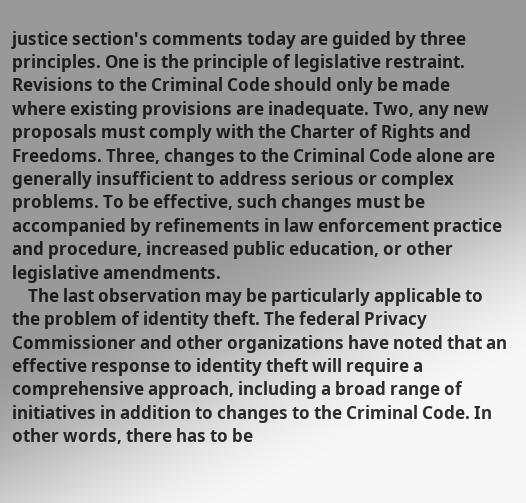justice section's comments today are guided by three principles. One is the principle of legislative restraint. Revisions to the Criminal Code should only be made where existing provisions are inadequate. Two, any new proposals must comply with the Charter of Rights and Freedoms. Three, changes to the Criminal Code alone are generally insufficient to address serious or complex problems. To be effective, such changes must be accompanied by refinements in law enforcement practice and procedure, increased public education, or other legislative amendments.
    The last observation may be particularly applicable to the problem of identity theft. The federal Privacy Commissioner and other organizations have noted that an effective response to identity theft will require a comprehensive approach, including a broad range of initiatives in addition to changes to the Criminal Code. In other words, there has to be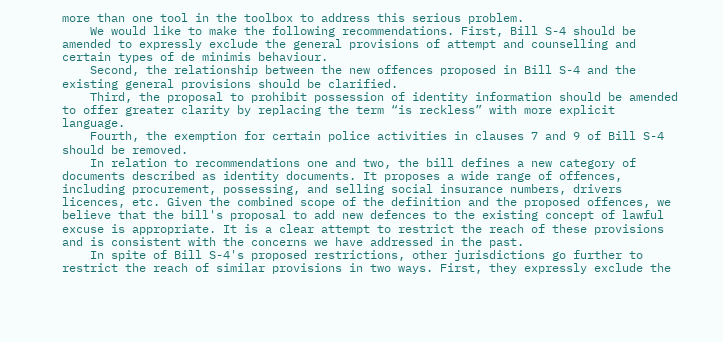more than one tool in the toolbox to address this serious problem.
    We would like to make the following recommendations. First, Bill S-4 should be amended to expressly exclude the general provisions of attempt and counselling and certain types of de minimis behaviour.
    Second, the relationship between the new offences proposed in Bill S-4 and the existing general provisions should be clarified.
    Third, the proposal to prohibit possession of identity information should be amended to offer greater clarity by replacing the term “is reckless” with more explicit language.
    Fourth, the exemption for certain police activities in clauses 7 and 9 of Bill S-4 should be removed.
    In relation to recommendations one and two, the bill defines a new category of documents described as identity documents. It proposes a wide range of offences, including procurement, possessing, and selling social insurance numbers, drivers licences, etc. Given the combined scope of the definition and the proposed offences, we believe that the bill's proposal to add new defences to the existing concept of lawful excuse is appropriate. It is a clear attempt to restrict the reach of these provisions and is consistent with the concerns we have addressed in the past.
    In spite of Bill S-4's proposed restrictions, other jurisdictions go further to restrict the reach of similar provisions in two ways. First, they expressly exclude the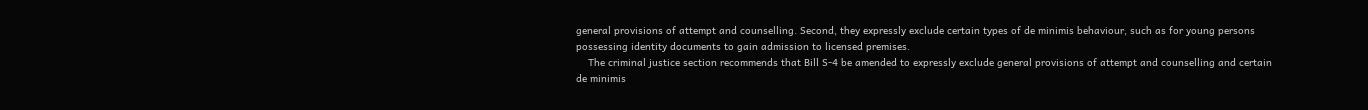general provisions of attempt and counselling. Second, they expressly exclude certain types of de minimis behaviour, such as for young persons possessing identity documents to gain admission to licensed premises.
    The criminal justice section recommends that Bill S-4 be amended to expressly exclude general provisions of attempt and counselling and certain de minimis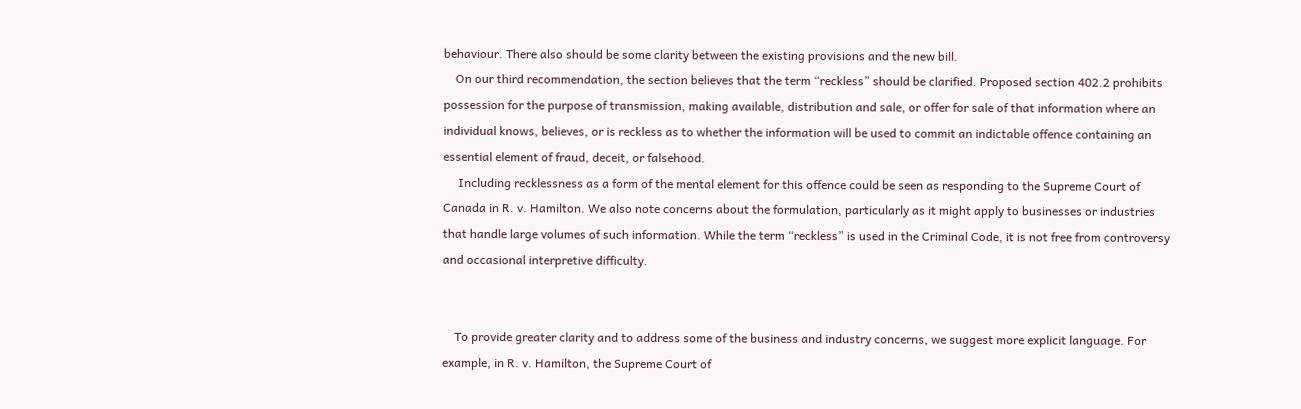behaviour. There also should be some clarity between the existing provisions and the new bill.
    On our third recommendation, the section believes that the term “reckless” should be clarified. Proposed section 402.2 prohibits possession for the purpose of transmission, making available, distribution and sale, or offer for sale of that information where an individual knows, believes, or is reckless as to whether the information will be used to commit an indictable offence containing an essential element of fraud, deceit, or falsehood.
     Including recklessness as a form of the mental element for this offence could be seen as responding to the Supreme Court of Canada in R. v. Hamilton. We also note concerns about the formulation, particularly as it might apply to businesses or industries that handle large volumes of such information. While the term “reckless” is used in the Criminal Code, it is not free from controversy and occasional interpretive difficulty.


    To provide greater clarity and to address some of the business and industry concerns, we suggest more explicit language. For example, in R. v. Hamilton, the Supreme Court of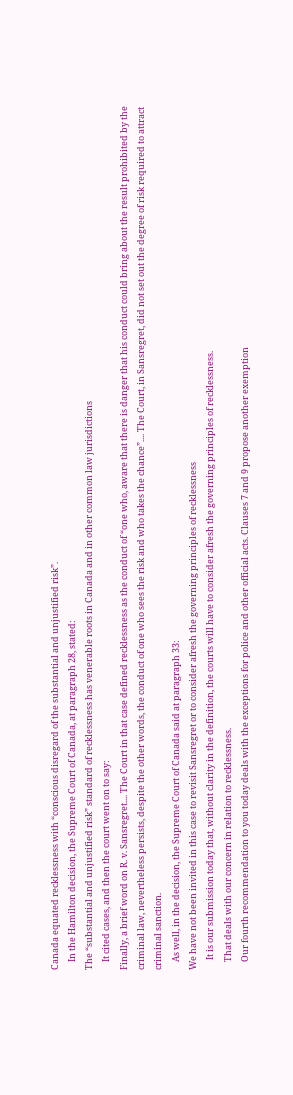Canada equated recklessness with “conscious disregard of the substantial and unjustified risk”.
    In the Hamilton decision, the Supreme Court of Canada, at paragraph 28, stated:
The “substantial and unjustified risk” standard of recklessness has venerable roots in Canada and in other common law jurisdictions
    It cited cases, and then the court went on to say:
Finally, a brief word on R. v. Sansregret.... The Court in that case defined recklessness as the conduct of “one who, aware that there is danger that his conduct could bring about the result prohibited by the criminal law, nevertheless persists, despite the other words, the conduct of one who sees the risk and who takes the chance”.... The Court, in Sansregret, did not set out the degree of risk required to attract criminal sanction.
    As well, in the decision, the Supreme Court of Canada said at paragraph 33:
We have not been invited in this case to revisit Sansregret or to consider afresh the governing principles of recklessness
     It is our submission today that, without clarity in the definition, the courts will have to consider afresh the governing principles of recklessness.
    That deals with our concern in relation to recklessness.
    Our fourth recommendation to you today deals with the exceptions for police and other official acts. Clauses 7 and 9 propose another exemption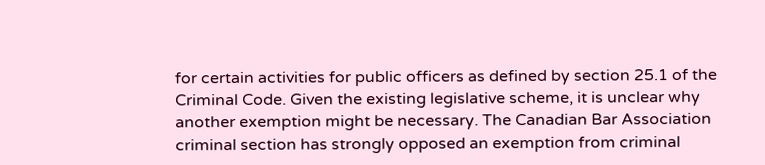for certain activities for public officers as defined by section 25.1 of the Criminal Code. Given the existing legislative scheme, it is unclear why another exemption might be necessary. The Canadian Bar Association criminal section has strongly opposed an exemption from criminal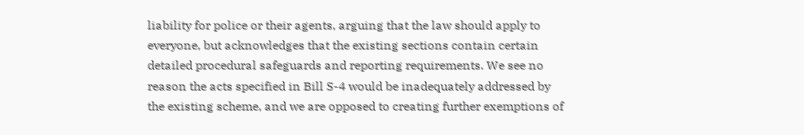liability for police or their agents, arguing that the law should apply to everyone, but acknowledges that the existing sections contain certain detailed procedural safeguards and reporting requirements. We see no reason the acts specified in Bill S-4 would be inadequately addressed by the existing scheme, and we are opposed to creating further exemptions of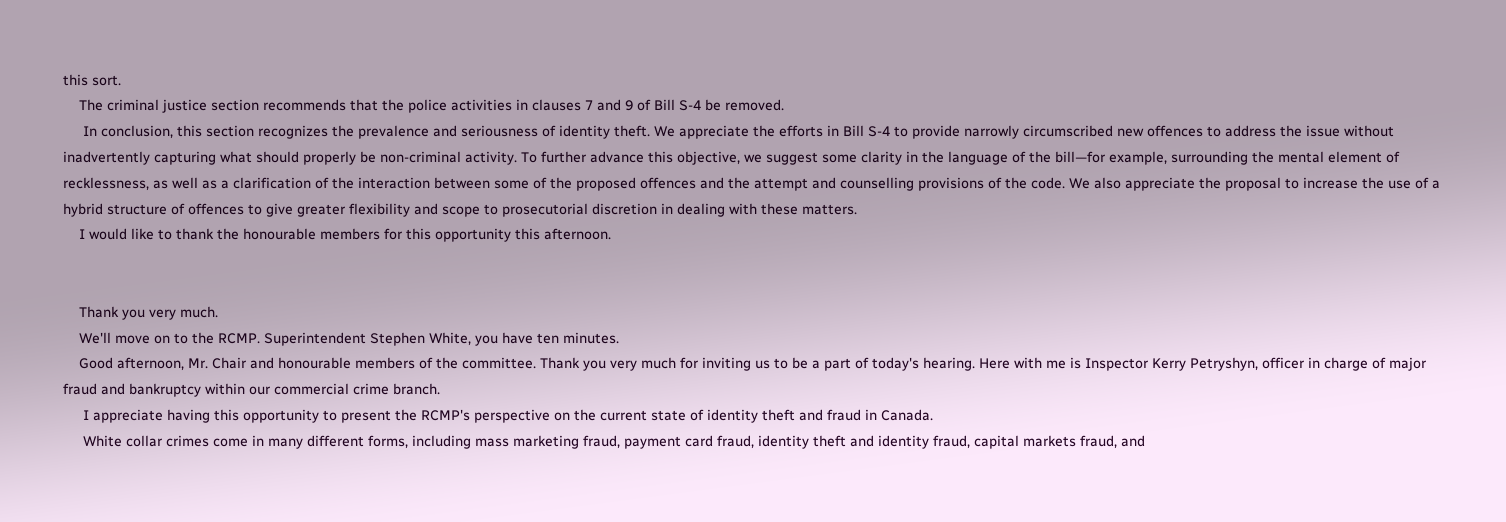this sort.
    The criminal justice section recommends that the police activities in clauses 7 and 9 of Bill S-4 be removed.
     In conclusion, this section recognizes the prevalence and seriousness of identity theft. We appreciate the efforts in Bill S-4 to provide narrowly circumscribed new offences to address the issue without inadvertently capturing what should properly be non-criminal activity. To further advance this objective, we suggest some clarity in the language of the bill—for example, surrounding the mental element of recklessness, as well as a clarification of the interaction between some of the proposed offences and the attempt and counselling provisions of the code. We also appreciate the proposal to increase the use of a hybrid structure of offences to give greater flexibility and scope to prosecutorial discretion in dealing with these matters.
    I would like to thank the honourable members for this opportunity this afternoon.


    Thank you very much.
    We'll move on to the RCMP. Superintendent Stephen White, you have ten minutes.
    Good afternoon, Mr. Chair and honourable members of the committee. Thank you very much for inviting us to be a part of today's hearing. Here with me is Inspector Kerry Petryshyn, officer in charge of major fraud and bankruptcy within our commercial crime branch.
     I appreciate having this opportunity to present the RCMP's perspective on the current state of identity theft and fraud in Canada.
     White collar crimes come in many different forms, including mass marketing fraud, payment card fraud, identity theft and identity fraud, capital markets fraud, and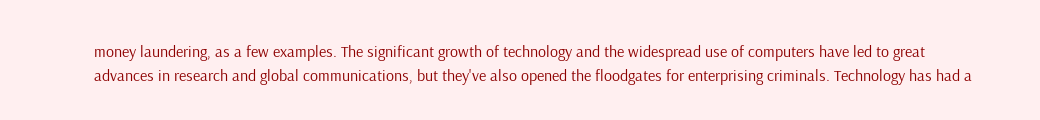money laundering, as a few examples. The significant growth of technology and the widespread use of computers have led to great advances in research and global communications, but they've also opened the floodgates for enterprising criminals. Technology has had a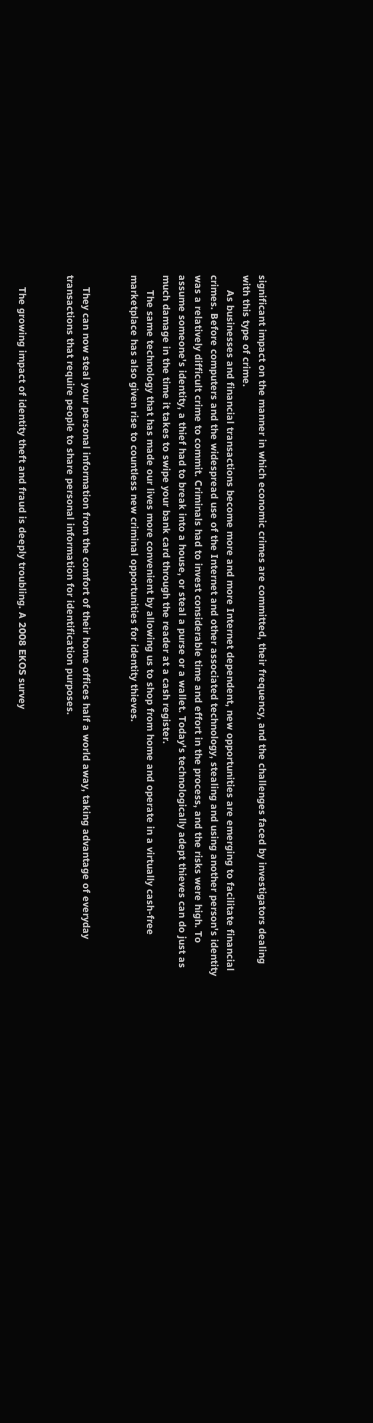significant impact on the manner in which economic crimes are committed, their frequency, and the challenges faced by investigators dealing with this type of crime.
     As businesses and financial transactions become more and more Internet dependent, new opportunities are emerging to facilitate financial crimes. Before computers and the widespread use of the Internet and other associated technology, stealing and using another person's identity was a relatively difficult crime to commit. Criminals had to invest considerable time and effort in the process, and the risks were high. To assume someone's identity, a thief had to break into a house, or steal a purse or a wallet. Today's technologically adept thieves can do just as much damage in the time it takes to swipe your bank card through the reader at a cash register.
     The same technology that has made our lives more convenient by allowing us to shop from home and operate in a virtually cash-free marketplace has also given rise to countless new criminal opportunities for identity thieves.


    They can now steal your personal information from the comfort of their home offices half a world away, taking advantage of everyday transactions that require people to share personal information for identification purposes.


    The growing impact of identity theft and fraud is deeply troubling. A 2008 EKOS survey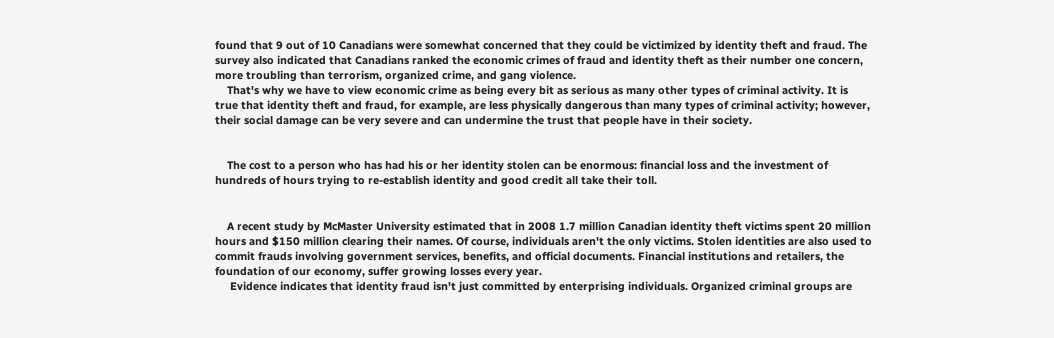found that 9 out of 10 Canadians were somewhat concerned that they could be victimized by identity theft and fraud. The survey also indicated that Canadians ranked the economic crimes of fraud and identity theft as their number one concern, more troubling than terrorism, organized crime, and gang violence.
    That's why we have to view economic crime as being every bit as serious as many other types of criminal activity. It is true that identity theft and fraud, for example, are less physically dangerous than many types of criminal activity; however, their social damage can be very severe and can undermine the trust that people have in their society.


    The cost to a person who has had his or her identity stolen can be enormous: financial loss and the investment of hundreds of hours trying to re-establish identity and good credit all take their toll.


    A recent study by McMaster University estimated that in 2008 1.7 million Canadian identity theft victims spent 20 million hours and $150 million clearing their names. Of course, individuals aren't the only victims. Stolen identities are also used to commit frauds involving government services, benefits, and official documents. Financial institutions and retailers, the foundation of our economy, suffer growing losses every year.
     Evidence indicates that identity fraud isn't just committed by enterprising individuals. Organized criminal groups are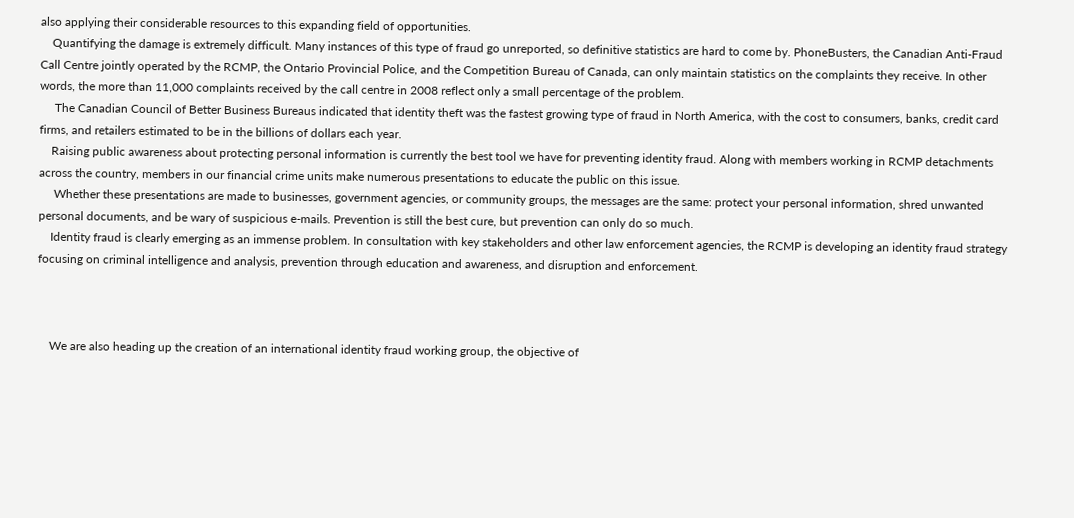also applying their considerable resources to this expanding field of opportunities.
    Quantifying the damage is extremely difficult. Many instances of this type of fraud go unreported, so definitive statistics are hard to come by. PhoneBusters, the Canadian Anti-Fraud Call Centre jointly operated by the RCMP, the Ontario Provincial Police, and the Competition Bureau of Canada, can only maintain statistics on the complaints they receive. In other words, the more than 11,000 complaints received by the call centre in 2008 reflect only a small percentage of the problem.
     The Canadian Council of Better Business Bureaus indicated that identity theft was the fastest growing type of fraud in North America, with the cost to consumers, banks, credit card firms, and retailers estimated to be in the billions of dollars each year.
    Raising public awareness about protecting personal information is currently the best tool we have for preventing identity fraud. Along with members working in RCMP detachments across the country, members in our financial crime units make numerous presentations to educate the public on this issue.
     Whether these presentations are made to businesses, government agencies, or community groups, the messages are the same: protect your personal information, shred unwanted personal documents, and be wary of suspicious e-mails. Prevention is still the best cure, but prevention can only do so much.
    Identity fraud is clearly emerging as an immense problem. In consultation with key stakeholders and other law enforcement agencies, the RCMP is developing an identity fraud strategy focusing on criminal intelligence and analysis, prevention through education and awareness, and disruption and enforcement.



    We are also heading up the creation of an international identity fraud working group, the objective of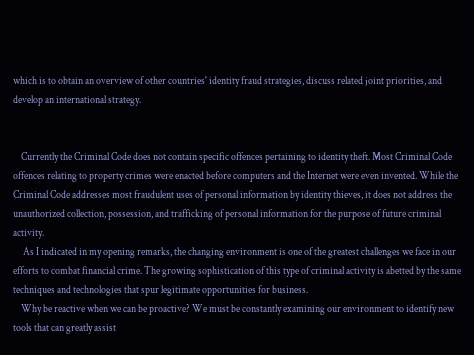which is to obtain an overview of other countries' identity fraud strategies, discuss related joint priorities, and develop an international strategy.


    Currently the Criminal Code does not contain specific offences pertaining to identity theft. Most Criminal Code offences relating to property crimes were enacted before computers and the Internet were even invented. While the Criminal Code addresses most fraudulent uses of personal information by identity thieves, it does not address the unauthorized collection, possession, and trafficking of personal information for the purpose of future criminal activity.
     As I indicated in my opening remarks, the changing environment is one of the greatest challenges we face in our efforts to combat financial crime. The growing sophistication of this type of criminal activity is abetted by the same techniques and technologies that spur legitimate opportunities for business.
    Why be reactive when we can be proactive? We must be constantly examining our environment to identify new tools that can greatly assist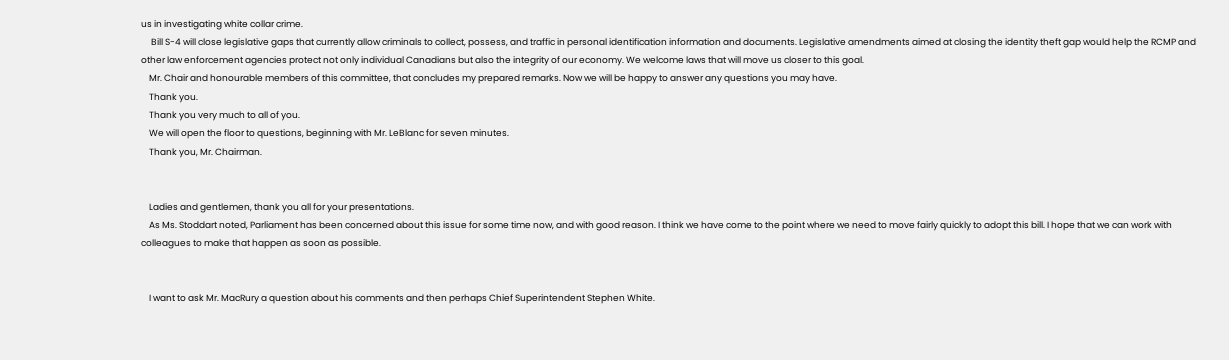us in investigating white collar crime.
     Bill S-4 will close legislative gaps that currently allow criminals to collect, possess, and traffic in personal identification information and documents. Legislative amendments aimed at closing the identity theft gap would help the RCMP and other law enforcement agencies protect not only individual Canadians but also the integrity of our economy. We welcome laws that will move us closer to this goal.
    Mr. Chair and honourable members of this committee, that concludes my prepared remarks. Now we will be happy to answer any questions you may have.
    Thank you.
    Thank you very much to all of you.
    We will open the floor to questions, beginning with Mr. LeBlanc for seven minutes.
    Thank you, Mr. Chairman.


    Ladies and gentlemen, thank you all for your presentations.
    As Ms. Stoddart noted, Parliament has been concerned about this issue for some time now, and with good reason. I think we have come to the point where we need to move fairly quickly to adopt this bill. I hope that we can work with colleagues to make that happen as soon as possible.


    I want to ask Mr. MacRury a question about his comments and then perhaps Chief Superintendent Stephen White.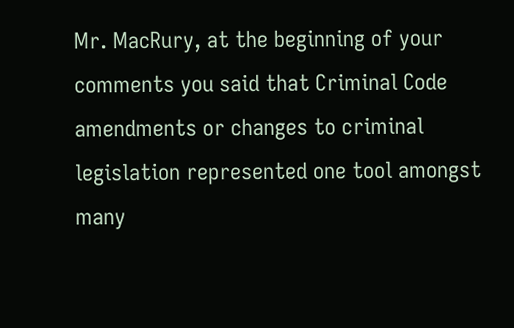Mr. MacRury, at the beginning of your comments you said that Criminal Code amendments or changes to criminal legislation represented one tool amongst many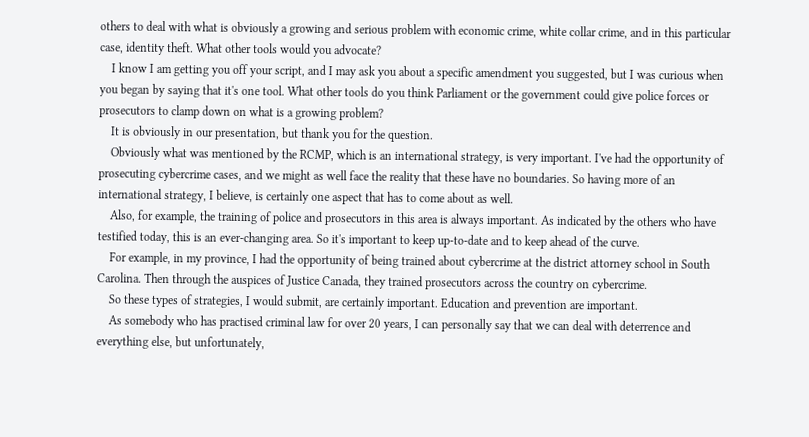others to deal with what is obviously a growing and serious problem with economic crime, white collar crime, and in this particular case, identity theft. What other tools would you advocate?
    I know I am getting you off your script, and I may ask you about a specific amendment you suggested, but I was curious when you began by saying that it's one tool. What other tools do you think Parliament or the government could give police forces or prosecutors to clamp down on what is a growing problem?
    It is obviously in our presentation, but thank you for the question.
    Obviously what was mentioned by the RCMP, which is an international strategy, is very important. I've had the opportunity of prosecuting cybercrime cases, and we might as well face the reality that these have no boundaries. So having more of an international strategy, I believe, is certainly one aspect that has to come about as well.
    Also, for example, the training of police and prosecutors in this area is always important. As indicated by the others who have testified today, this is an ever-changing area. So it's important to keep up-to-date and to keep ahead of the curve.
    For example, in my province, I had the opportunity of being trained about cybercrime at the district attorney school in South Carolina. Then through the auspices of Justice Canada, they trained prosecutors across the country on cybercrime.
    So these types of strategies, I would submit, are certainly important. Education and prevention are important.
    As somebody who has practised criminal law for over 20 years, I can personally say that we can deal with deterrence and everything else, but unfortunately,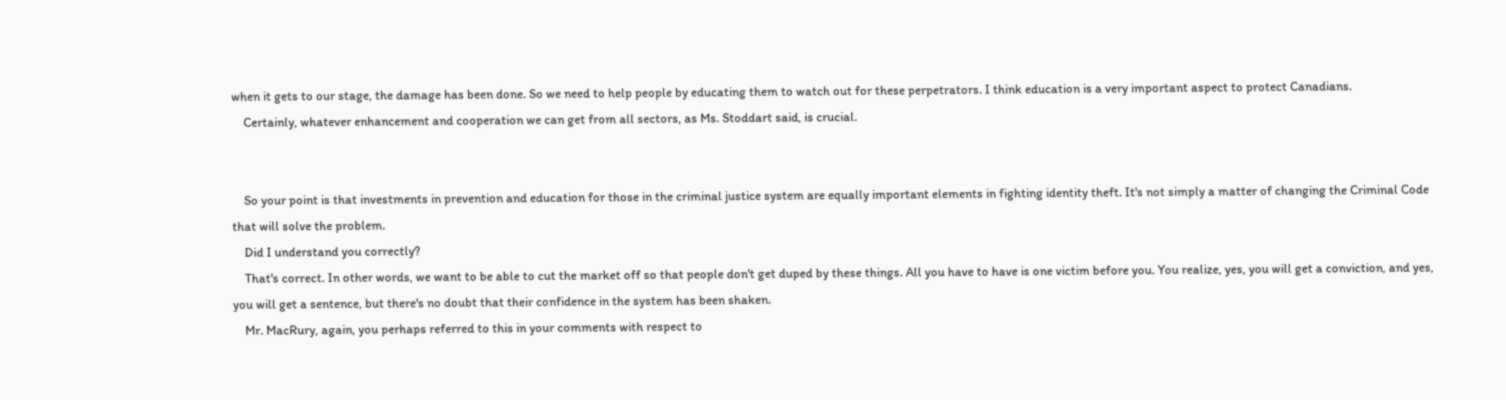when it gets to our stage, the damage has been done. So we need to help people by educating them to watch out for these perpetrators. I think education is a very important aspect to protect Canadians.
    Certainly, whatever enhancement and cooperation we can get from all sectors, as Ms. Stoddart said, is crucial.


    So your point is that investments in prevention and education for those in the criminal justice system are equally important elements in fighting identity theft. It's not simply a matter of changing the Criminal Code that will solve the problem.
    Did I understand you correctly?
    That's correct. In other words, we want to be able to cut the market off so that people don't get duped by these things. All you have to have is one victim before you. You realize, yes, you will get a conviction, and yes, you will get a sentence, but there's no doubt that their confidence in the system has been shaken.
    Mr. MacRury, again, you perhaps referred to this in your comments with respect to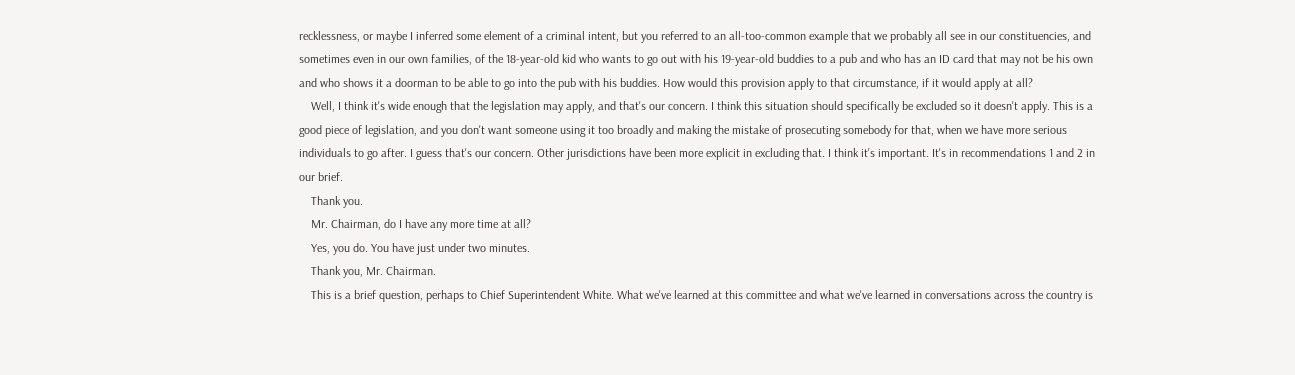recklessness, or maybe I inferred some element of a criminal intent, but you referred to an all-too-common example that we probably all see in our constituencies, and sometimes even in our own families, of the 18-year-old kid who wants to go out with his 19-year-old buddies to a pub and who has an ID card that may not be his own and who shows it a doorman to be able to go into the pub with his buddies. How would this provision apply to that circumstance, if it would apply at all?
    Well, I think it's wide enough that the legislation may apply, and that's our concern. I think this situation should specifically be excluded so it doesn't apply. This is a good piece of legislation, and you don't want someone using it too broadly and making the mistake of prosecuting somebody for that, when we have more serious individuals to go after. I guess that's our concern. Other jurisdictions have been more explicit in excluding that. I think it's important. It's in recommendations 1 and 2 in our brief.
    Thank you.
    Mr. Chairman, do I have any more time at all?
    Yes, you do. You have just under two minutes.
    Thank you, Mr. Chairman.
    This is a brief question, perhaps to Chief Superintendent White. What we've learned at this committee and what we've learned in conversations across the country is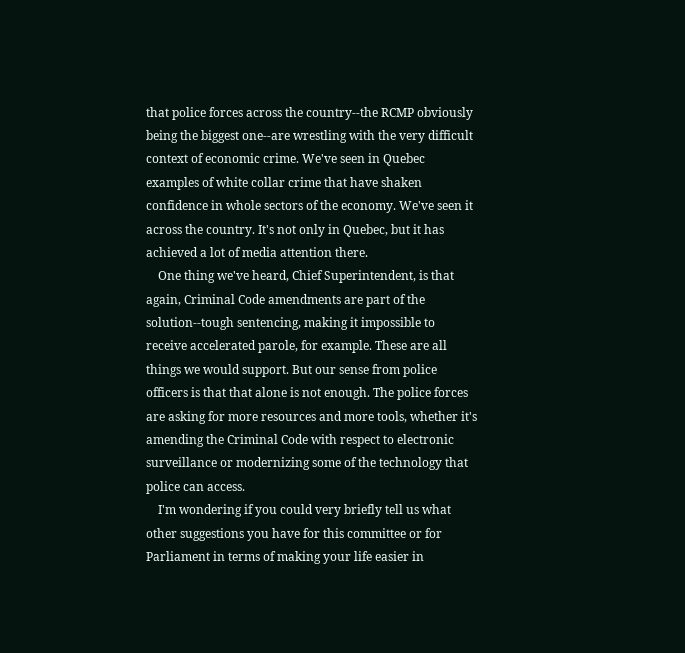that police forces across the country--the RCMP obviously being the biggest one--are wrestling with the very difficult context of economic crime. We've seen in Quebec examples of white collar crime that have shaken confidence in whole sectors of the economy. We've seen it across the country. It's not only in Quebec, but it has achieved a lot of media attention there.
    One thing we've heard, Chief Superintendent, is that again, Criminal Code amendments are part of the solution--tough sentencing, making it impossible to receive accelerated parole, for example. These are all things we would support. But our sense from police officers is that that alone is not enough. The police forces are asking for more resources and more tools, whether it's amending the Criminal Code with respect to electronic surveillance or modernizing some of the technology that police can access.
    I'm wondering if you could very briefly tell us what other suggestions you have for this committee or for Parliament in terms of making your life easier in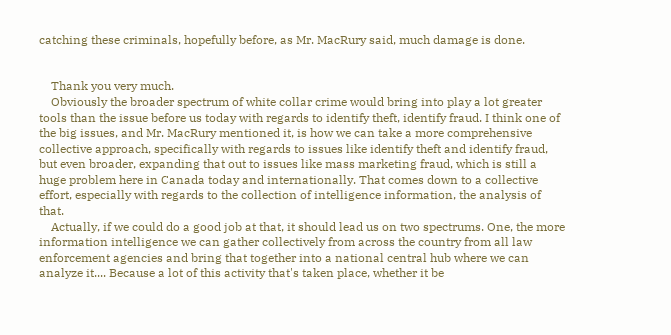catching these criminals, hopefully before, as Mr. MacRury said, much damage is done.


    Thank you very much.
    Obviously the broader spectrum of white collar crime would bring into play a lot greater tools than the issue before us today with regards to identify theft, identify fraud. I think one of the big issues, and Mr. MacRury mentioned it, is how we can take a more comprehensive collective approach, specifically with regards to issues like identify theft and identify fraud, but even broader, expanding that out to issues like mass marketing fraud, which is still a huge problem here in Canada today and internationally. That comes down to a collective effort, especially with regards to the collection of intelligence information, the analysis of that.
    Actually, if we could do a good job at that, it should lead us on two spectrums. One, the more information intelligence we can gather collectively from across the country from all law enforcement agencies and bring that together into a national central hub where we can analyze it.... Because a lot of this activity that's taken place, whether it be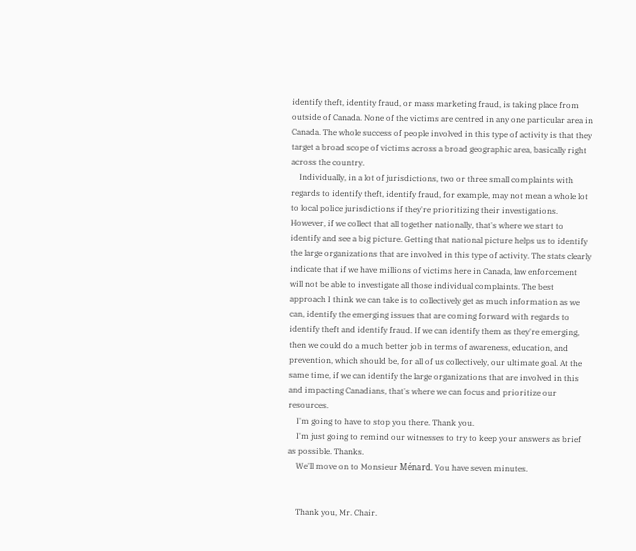identify theft, identity fraud, or mass marketing fraud, is taking place from outside of Canada. None of the victims are centred in any one particular area in Canada. The whole success of people involved in this type of activity is that they target a broad scope of victims across a broad geographic area, basically right across the country.
    Individually, in a lot of jurisdictions, two or three small complaints with regards to identify theft, identify fraud, for example, may not mean a whole lot to local police jurisdictions if they're prioritizing their investigations. However, if we collect that all together nationally, that's where we start to identify and see a big picture. Getting that national picture helps us to identify the large organizations that are involved in this type of activity. The stats clearly indicate that if we have millions of victims here in Canada, law enforcement will not be able to investigate all those individual complaints. The best approach I think we can take is to collectively get as much information as we can, identify the emerging issues that are coming forward with regards to identify theft and identify fraud. If we can identify them as they're emerging, then we could do a much better job in terms of awareness, education, and prevention, which should be, for all of us collectively, our ultimate goal. At the same time, if we can identify the large organizations that are involved in this and impacting Canadians, that's where we can focus and prioritize our resources.
    I'm going to have to stop you there. Thank you.
    I'm just going to remind our witnesses to try to keep your answers as brief as possible. Thanks.
    We'll move on to Monsieur Ménard. You have seven minutes.


    Thank you, Mr. Chair.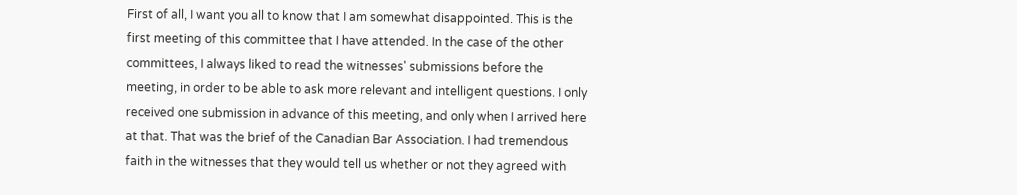First of all, I want you all to know that I am somewhat disappointed. This is the first meeting of this committee that I have attended. In the case of the other committees, I always liked to read the witnesses' submissions before the meeting, in order to be able to ask more relevant and intelligent questions. I only received one submission in advance of this meeting, and only when I arrived here at that. That was the brief of the Canadian Bar Association. I had tremendous faith in the witnesses that they would tell us whether or not they agreed with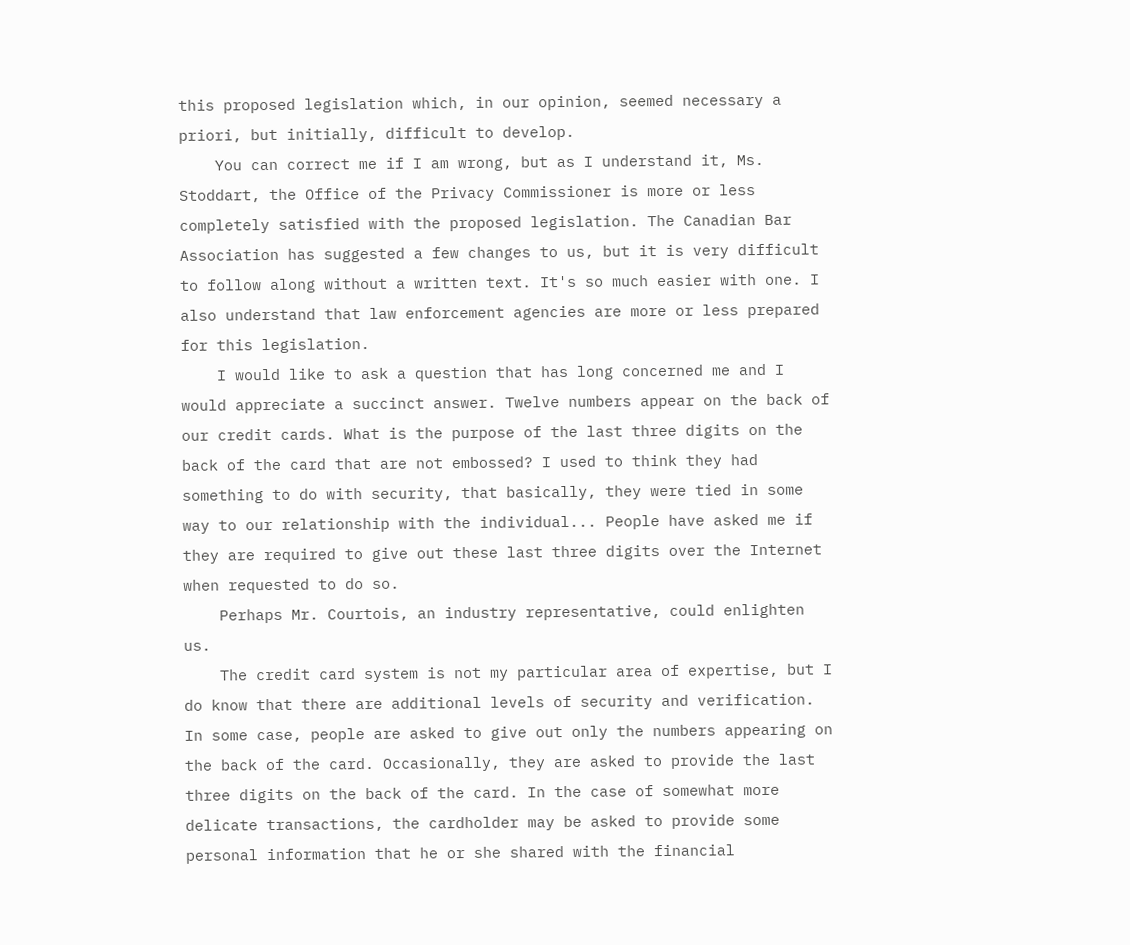this proposed legislation which, in our opinion, seemed necessary a priori, but initially, difficult to develop.
    You can correct me if I am wrong, but as I understand it, Ms. Stoddart, the Office of the Privacy Commissioner is more or less completely satisfied with the proposed legislation. The Canadian Bar Association has suggested a few changes to us, but it is very difficult to follow along without a written text. It's so much easier with one. I also understand that law enforcement agencies are more or less prepared for this legislation.
    I would like to ask a question that has long concerned me and I would appreciate a succinct answer. Twelve numbers appear on the back of our credit cards. What is the purpose of the last three digits on the back of the card that are not embossed? I used to think they had something to do with security, that basically, they were tied in some way to our relationship with the individual... People have asked me if they are required to give out these last three digits over the Internet when requested to do so.
    Perhaps Mr. Courtois, an industry representative, could enlighten us.
    The credit card system is not my particular area of expertise, but I do know that there are additional levels of security and verification. In some case, people are asked to give out only the numbers appearing on the back of the card. Occasionally, they are asked to provide the last three digits on the back of the card. In the case of somewhat more delicate transactions, the cardholder may be asked to provide some personal information that he or she shared with the financial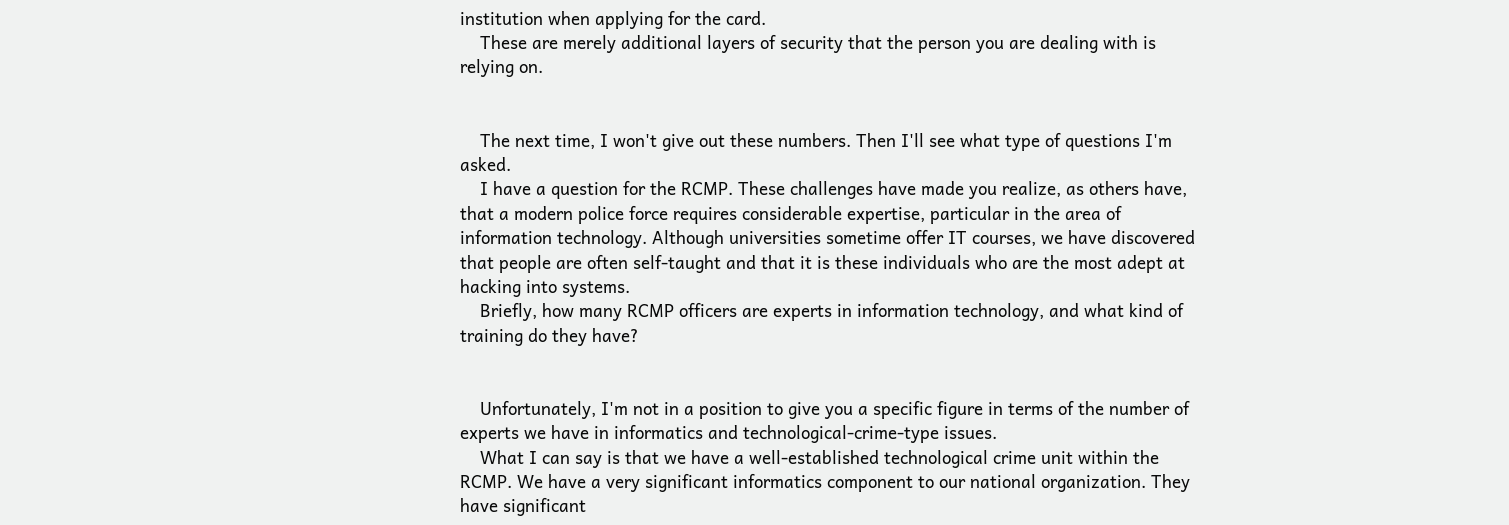institution when applying for the card.
    These are merely additional layers of security that the person you are dealing with is relying on.


    The next time, I won't give out these numbers. Then I'll see what type of questions I'm asked.
    I have a question for the RCMP. These challenges have made you realize, as others have, that a modern police force requires considerable expertise, particular in the area of information technology. Although universities sometime offer IT courses, we have discovered that people are often self-taught and that it is these individuals who are the most adept at hacking into systems.
    Briefly, how many RCMP officers are experts in information technology, and what kind of training do they have?


    Unfortunately, I'm not in a position to give you a specific figure in terms of the number of experts we have in informatics and technological-crime-type issues.
    What I can say is that we have a well-established technological crime unit within the RCMP. We have a very significant informatics component to our national organization. They have significant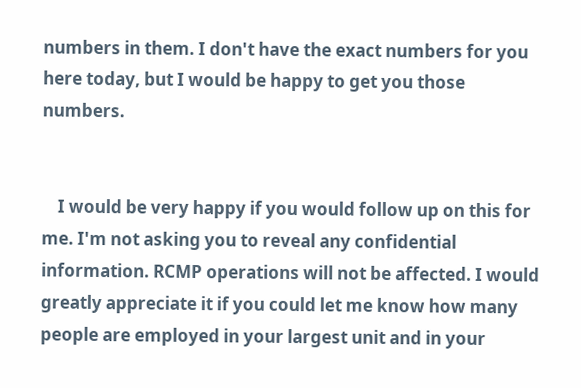numbers in them. I don't have the exact numbers for you here today, but I would be happy to get you those numbers.


    I would be very happy if you would follow up on this for me. I'm not asking you to reveal any confidential information. RCMP operations will not be affected. I would greatly appreciate it if you could let me know how many people are employed in your largest unit and in your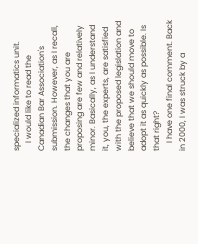specialized informatics unit.
    I would like to read the Canadian Bar Association's submission. However, as I recall, the changes that you are proposing are few and relatively minor. Basically, as I understand it, you, the experts, are satisfied with the proposed legislation and believe that we should move to adopt it as quickly as possible. Is that right?
    I have one final comment. Back in 2000, I was struck by a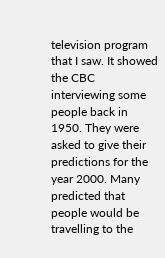television program that I saw. It showed the CBC interviewing some people back in 1950. They were asked to give their predictions for the year 2000. Many predicted that people would be travelling to the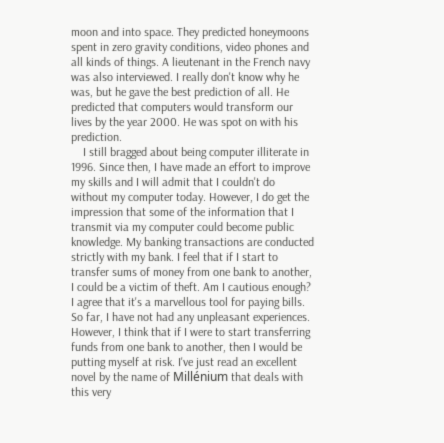moon and into space. They predicted honeymoons spent in zero gravity conditions, video phones and all kinds of things. A lieutenant in the French navy was also interviewed. I really don't know why he was, but he gave the best prediction of all. He predicted that computers would transform our lives by the year 2000. He was spot on with his prediction.
    I still bragged about being computer illiterate in 1996. Since then, I have made an effort to improve my skills and I will admit that I couldn't do without my computer today. However, I do get the impression that some of the information that I transmit via my computer could become public knowledge. My banking transactions are conducted strictly with my bank. I feel that if I start to transfer sums of money from one bank to another, I could be a victim of theft. Am I cautious enough? I agree that it's a marvellous tool for paying bills. So far, I have not had any unpleasant experiences. However, I think that if I were to start transferring funds from one bank to another, then I would be putting myself at risk. I've just read an excellent novel by the name of Millénium that deals with this very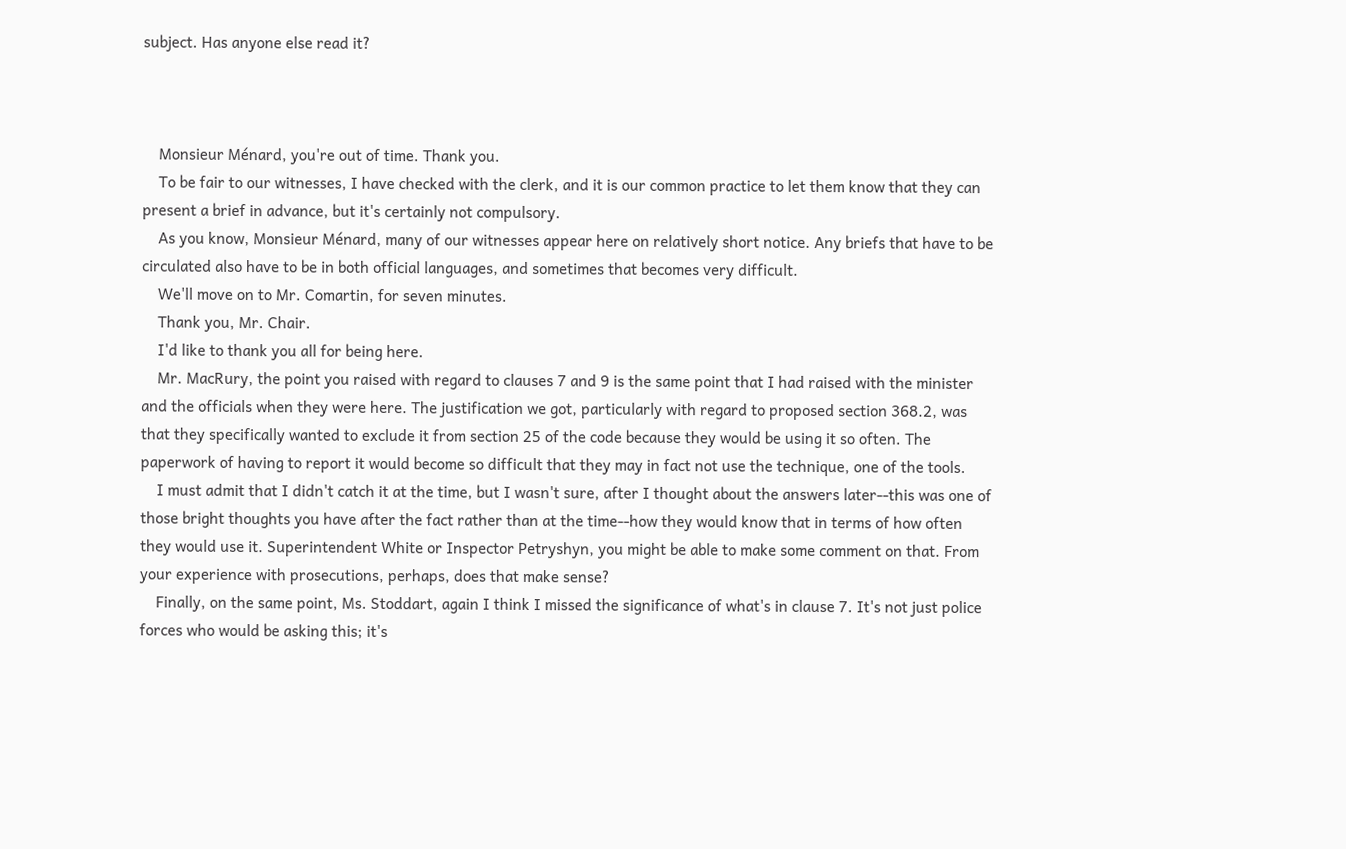subject. Has anyone else read it?



    Monsieur Ménard, you're out of time. Thank you.
    To be fair to our witnesses, I have checked with the clerk, and it is our common practice to let them know that they can present a brief in advance, but it's certainly not compulsory.
    As you know, Monsieur Ménard, many of our witnesses appear here on relatively short notice. Any briefs that have to be circulated also have to be in both official languages, and sometimes that becomes very difficult.
    We'll move on to Mr. Comartin, for seven minutes.
    Thank you, Mr. Chair.
    I'd like to thank you all for being here.
    Mr. MacRury, the point you raised with regard to clauses 7 and 9 is the same point that I had raised with the minister and the officials when they were here. The justification we got, particularly with regard to proposed section 368.2, was that they specifically wanted to exclude it from section 25 of the code because they would be using it so often. The paperwork of having to report it would become so difficult that they may in fact not use the technique, one of the tools.
    I must admit that I didn't catch it at the time, but I wasn't sure, after I thought about the answers later--this was one of those bright thoughts you have after the fact rather than at the time--how they would know that in terms of how often they would use it. Superintendent White or Inspector Petryshyn, you might be able to make some comment on that. From your experience with prosecutions, perhaps, does that make sense?
    Finally, on the same point, Ms. Stoddart, again I think I missed the significance of what's in clause 7. It's not just police forces who would be asking this; it's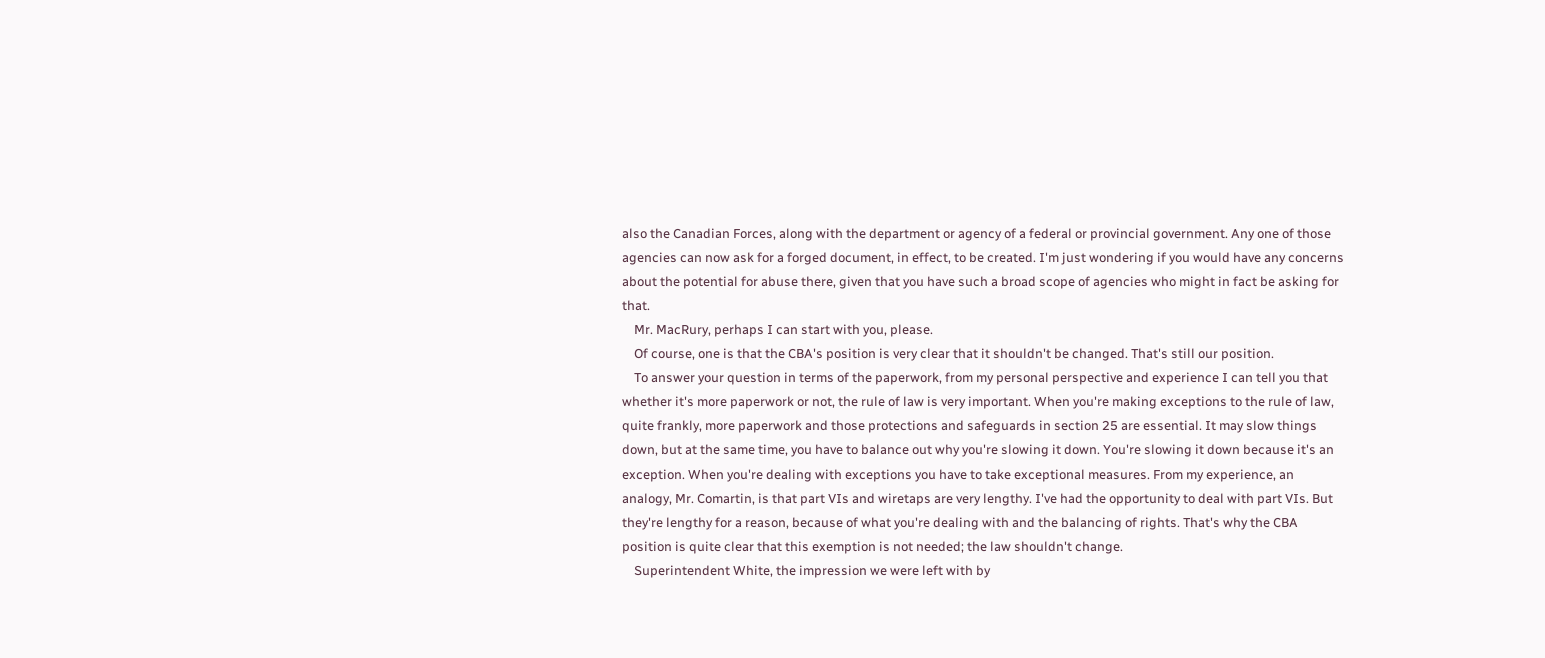also the Canadian Forces, along with the department or agency of a federal or provincial government. Any one of those agencies can now ask for a forged document, in effect, to be created. I'm just wondering if you would have any concerns about the potential for abuse there, given that you have such a broad scope of agencies who might in fact be asking for that.
    Mr. MacRury, perhaps I can start with you, please.
    Of course, one is that the CBA's position is very clear that it shouldn't be changed. That's still our position.
    To answer your question in terms of the paperwork, from my personal perspective and experience I can tell you that whether it's more paperwork or not, the rule of law is very important. When you're making exceptions to the rule of law, quite frankly, more paperwork and those protections and safeguards in section 25 are essential. It may slow things down, but at the same time, you have to balance out why you're slowing it down. You're slowing it down because it's an exception. When you're dealing with exceptions you have to take exceptional measures. From my experience, an analogy, Mr. Comartin, is that part VIs and wiretaps are very lengthy. I've had the opportunity to deal with part VIs. But they're lengthy for a reason, because of what you're dealing with and the balancing of rights. That's why the CBA position is quite clear that this exemption is not needed; the law shouldn't change.
    Superintendent White, the impression we were left with by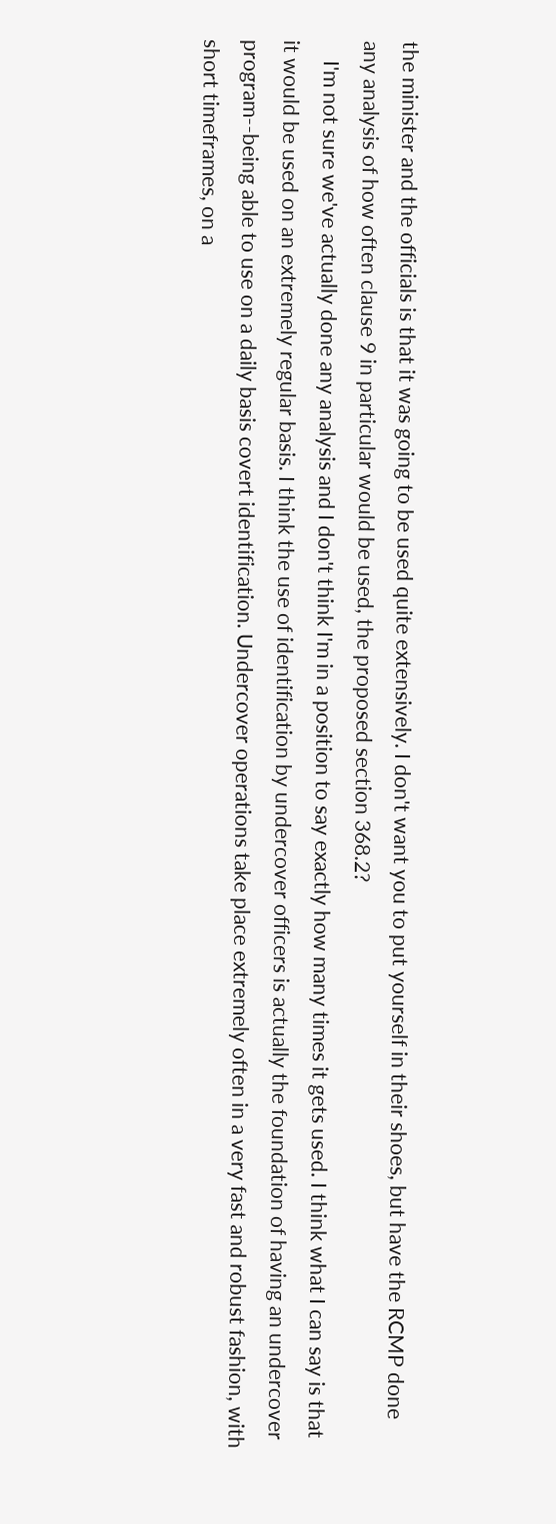the minister and the officials is that it was going to be used quite extensively. I don't want you to put yourself in their shoes, but have the RCMP done any analysis of how often clause 9 in particular would be used, the proposed section 368.2?
    I'm not sure we've actually done any analysis and I don't think I'm in a position to say exactly how many times it gets used. I think what I can say is that it would be used on an extremely regular basis. I think the use of identification by undercover officers is actually the foundation of having an undercover program--being able to use on a daily basis covert identification. Undercover operations take place extremely often in a very fast and robust fashion, with short timeframes, on a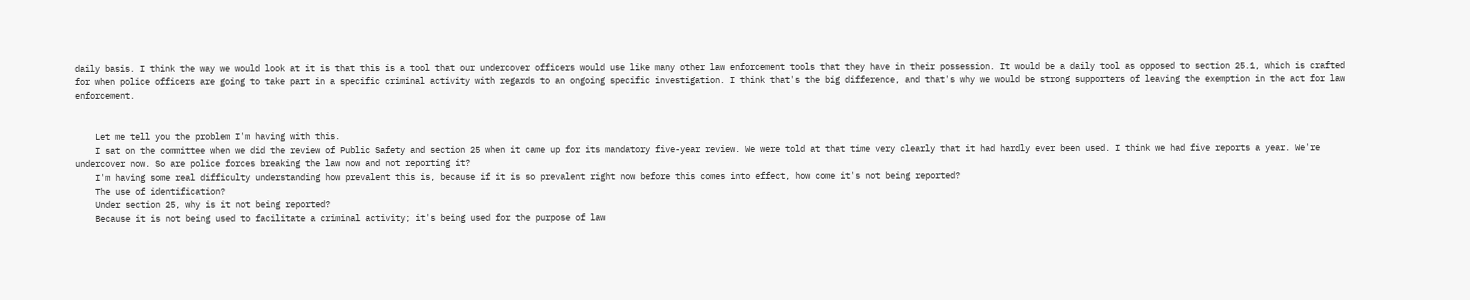daily basis. I think the way we would look at it is that this is a tool that our undercover officers would use like many other law enforcement tools that they have in their possession. It would be a daily tool as opposed to section 25.1, which is crafted for when police officers are going to take part in a specific criminal activity with regards to an ongoing specific investigation. I think that's the big difference, and that's why we would be strong supporters of leaving the exemption in the act for law enforcement.


    Let me tell you the problem I'm having with this.
    I sat on the committee when we did the review of Public Safety and section 25 when it came up for its mandatory five-year review. We were told at that time very clearly that it had hardly ever been used. I think we had five reports a year. We're undercover now. So are police forces breaking the law now and not reporting it?
    I'm having some real difficulty understanding how prevalent this is, because if it is so prevalent right now before this comes into effect, how come it's not being reported?
    The use of identification?
    Under section 25, why is it not being reported?
    Because it is not being used to facilitate a criminal activity; it's being used for the purpose of law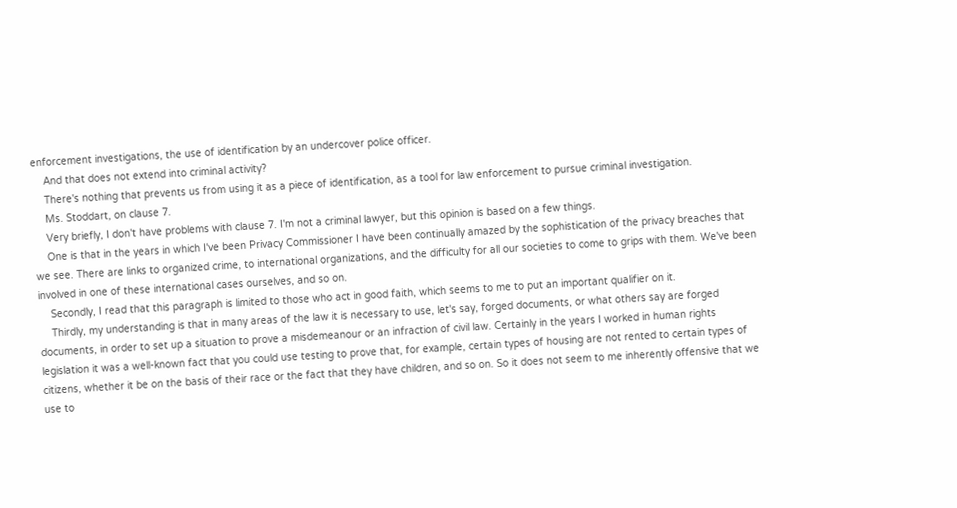enforcement investigations, the use of identification by an undercover police officer.
    And that does not extend into criminal activity?
    There's nothing that prevents us from using it as a piece of identification, as a tool for law enforcement to pursue criminal investigation.
    Ms. Stoddart, on clause 7.
    Very briefly, I don't have problems with clause 7. I'm not a criminal lawyer, but this opinion is based on a few things.
    One is that in the years in which I've been Privacy Commissioner I have been continually amazed by the sophistication of the privacy breaches that we see. There are links to organized crime, to international organizations, and the difficulty for all our societies to come to grips with them. We've been involved in one of these international cases ourselves, and so on.
    Secondly, I read that this paragraph is limited to those who act in good faith, which seems to me to put an important qualifier on it.
    Thirdly, my understanding is that in many areas of the law it is necessary to use, let's say, forged documents, or what others say are forged documents, in order to set up a situation to prove a misdemeanour or an infraction of civil law. Certainly in the years I worked in human rights legislation it was a well-known fact that you could use testing to prove that, for example, certain types of housing are not rented to certain types of citizens, whether it be on the basis of their race or the fact that they have children, and so on. So it does not seem to me inherently offensive that we use to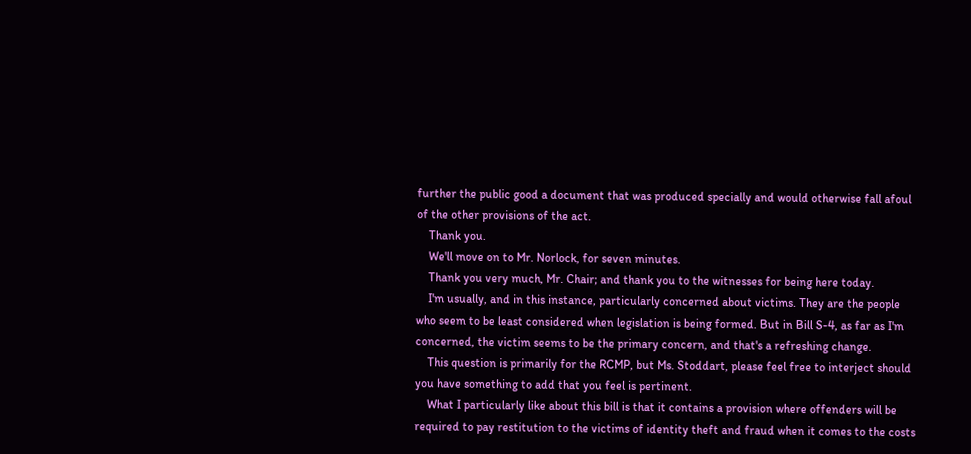further the public good a document that was produced specially and would otherwise fall afoul of the other provisions of the act.
    Thank you.
    We'll move on to Mr. Norlock, for seven minutes.
    Thank you very much, Mr. Chair; and thank you to the witnesses for being here today.
    I'm usually, and in this instance, particularly concerned about victims. They are the people who seem to be least considered when legislation is being formed. But in Bill S-4, as far as I'm concerned, the victim seems to be the primary concern, and that's a refreshing change.
    This question is primarily for the RCMP, but Ms. Stoddart, please feel free to interject should you have something to add that you feel is pertinent.
    What I particularly like about this bill is that it contains a provision where offenders will be required to pay restitution to the victims of identity theft and fraud when it comes to the costs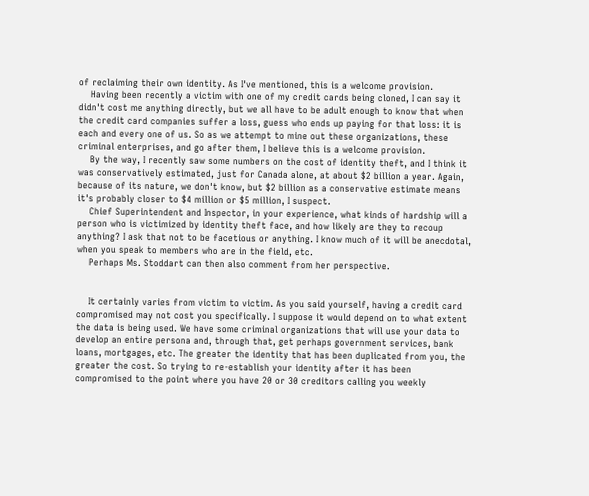of reclaiming their own identity. As I've mentioned, this is a welcome provision.
    Having been recently a victim with one of my credit cards being cloned, I can say it didn't cost me anything directly, but we all have to be adult enough to know that when the credit card companies suffer a loss, guess who ends up paying for that loss: it is each and every one of us. So as we attempt to mine out these organizations, these criminal enterprises, and go after them, I believe this is a welcome provision.
    By the way, I recently saw some numbers on the cost of identity theft, and I think it was conservatively estimated, just for Canada alone, at about $2 billion a year. Again, because of its nature, we don't know, but $2 billion as a conservative estimate means it's probably closer to $4 million or $5 million, I suspect.
    Chief Superintendent and Inspector, in your experience, what kinds of hardship will a person who is victimized by identity theft face, and how likely are they to recoup anything? I ask that not to be facetious or anything. I know much of it will be anecdotal, when you speak to members who are in the field, etc.
    Perhaps Ms. Stoddart can then also comment from her perspective.


    It certainly varies from victim to victim. As you said yourself, having a credit card compromised may not cost you specifically. I suppose it would depend on to what extent the data is being used. We have some criminal organizations that will use your data to develop an entire persona and, through that, get perhaps government services, bank loans, mortgages, etc. The greater the identity that has been duplicated from you, the greater the cost. So trying to re-establish your identity after it has been compromised to the point where you have 20 or 30 creditors calling you weekly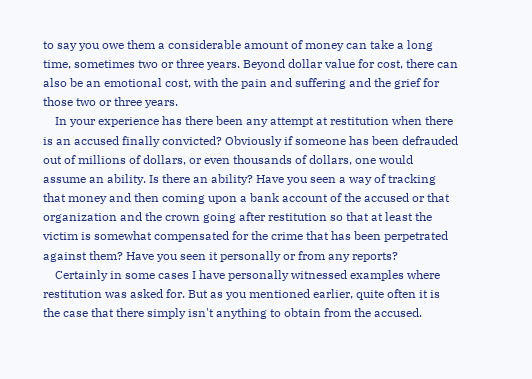to say you owe them a considerable amount of money can take a long time, sometimes two or three years. Beyond dollar value for cost, there can also be an emotional cost, with the pain and suffering and the grief for those two or three years.
    In your experience has there been any attempt at restitution when there is an accused finally convicted? Obviously if someone has been defrauded out of millions of dollars, or even thousands of dollars, one would assume an ability. Is there an ability? Have you seen a way of tracking that money and then coming upon a bank account of the accused or that organization and the crown going after restitution so that at least the victim is somewhat compensated for the crime that has been perpetrated against them? Have you seen it personally or from any reports?
    Certainly in some cases I have personally witnessed examples where restitution was asked for. But as you mentioned earlier, quite often it is the case that there simply isn't anything to obtain from the accused.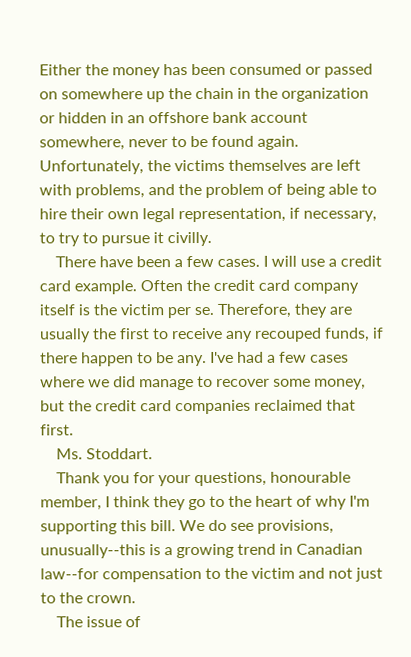Either the money has been consumed or passed on somewhere up the chain in the organization or hidden in an offshore bank account somewhere, never to be found again. Unfortunately, the victims themselves are left with problems, and the problem of being able to hire their own legal representation, if necessary, to try to pursue it civilly.
    There have been a few cases. I will use a credit card example. Often the credit card company itself is the victim per se. Therefore, they are usually the first to receive any recouped funds, if there happen to be any. I've had a few cases where we did manage to recover some money, but the credit card companies reclaimed that first.
    Ms. Stoddart.
    Thank you for your questions, honourable member, I think they go to the heart of why I'm supporting this bill. We do see provisions, unusually--this is a growing trend in Canadian law--for compensation to the victim and not just to the crown.
    The issue of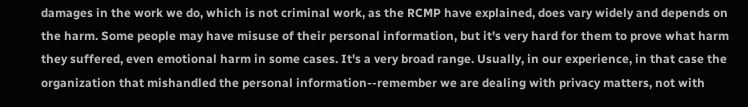damages in the work we do, which is not criminal work, as the RCMP have explained, does vary widely and depends on the harm. Some people may have misuse of their personal information, but it's very hard for them to prove what harm they suffered, even emotional harm in some cases. It's a very broad range. Usually, in our experience, in that case the organization that mishandled the personal information--remember we are dealing with privacy matters, not with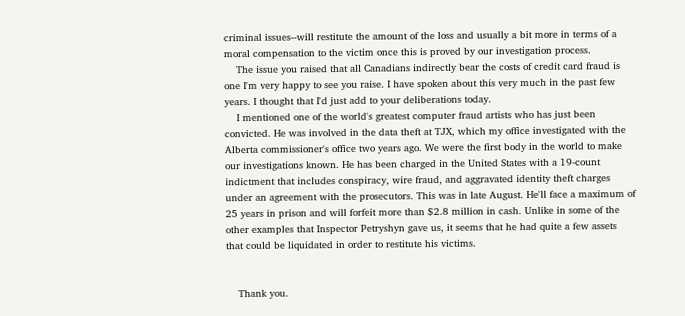criminal issues--will restitute the amount of the loss and usually a bit more in terms of a moral compensation to the victim once this is proved by our investigation process.
    The issue you raised that all Canadians indirectly bear the costs of credit card fraud is one I'm very happy to see you raise. I have spoken about this very much in the past few years. I thought that I'd just add to your deliberations today.
    I mentioned one of the world's greatest computer fraud artists who has just been convicted. He was involved in the data theft at TJX, which my office investigated with the Alberta commissioner's office two years ago. We were the first body in the world to make our investigations known. He has been charged in the United States with a 19-count indictment that includes conspiracy, wire fraud, and aggravated identity theft charges under an agreement with the prosecutors. This was in late August. He'll face a maximum of 25 years in prison and will forfeit more than $2.8 million in cash. Unlike in some of the other examples that Inspector Petryshyn gave us, it seems that he had quite a few assets that could be liquidated in order to restitute his victims.


    Thank you.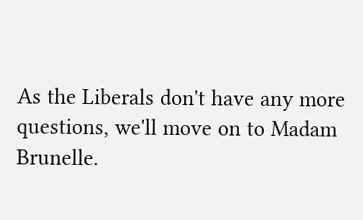As the Liberals don't have any more questions, we'll move on to Madam Brunelle.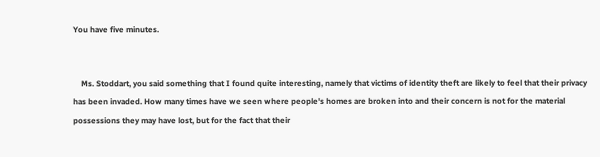You have five minutes.


    Ms. Stoddart, you said something that I found quite interesting, namely that victims of identity theft are likely to feel that their privacy has been invaded. How many times have we seen where people's homes are broken into and their concern is not for the material possessions they may have lost, but for the fact that their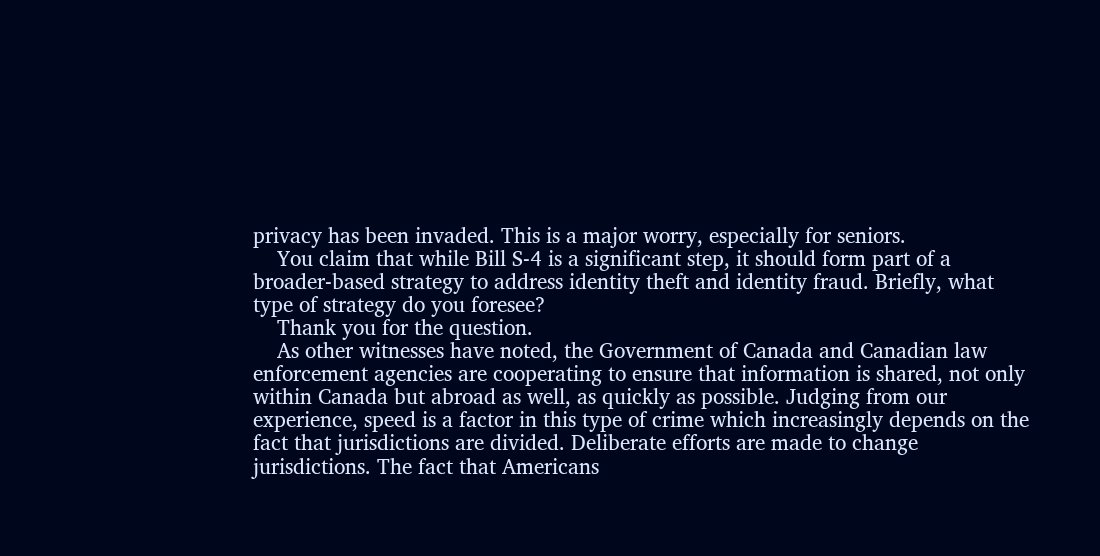privacy has been invaded. This is a major worry, especially for seniors.
    You claim that while Bill S-4 is a significant step, it should form part of a broader-based strategy to address identity theft and identity fraud. Briefly, what type of strategy do you foresee?
    Thank you for the question.
    As other witnesses have noted, the Government of Canada and Canadian law enforcement agencies are cooperating to ensure that information is shared, not only within Canada but abroad as well, as quickly as possible. Judging from our experience, speed is a factor in this type of crime which increasingly depends on the fact that jurisdictions are divided. Deliberate efforts are made to change jurisdictions. The fact that Americans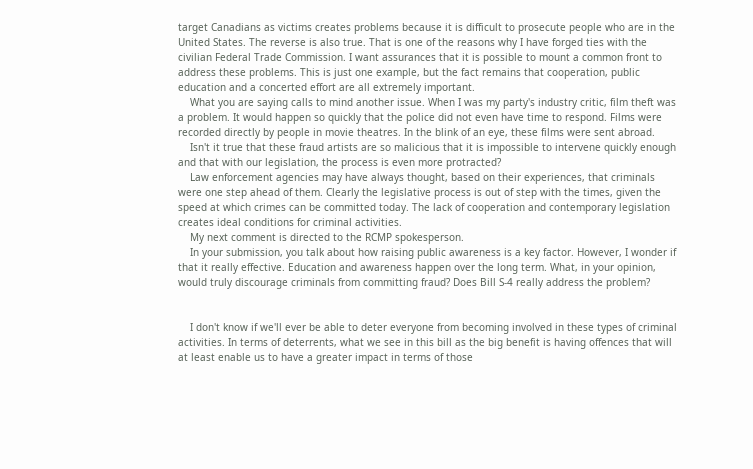target Canadians as victims creates problems because it is difficult to prosecute people who are in the United States. The reverse is also true. That is one of the reasons why I have forged ties with the civilian Federal Trade Commission. I want assurances that it is possible to mount a common front to address these problems. This is just one example, but the fact remains that cooperation, public education and a concerted effort are all extremely important.
    What you are saying calls to mind another issue. When I was my party's industry critic, film theft was a problem. It would happen so quickly that the police did not even have time to respond. Films were recorded directly by people in movie theatres. In the blink of an eye, these films were sent abroad.
    Isn't it true that these fraud artists are so malicious that it is impossible to intervene quickly enough and that with our legislation, the process is even more protracted?
    Law enforcement agencies may have always thought, based on their experiences, that criminals were one step ahead of them. Clearly the legislative process is out of step with the times, given the speed at which crimes can be committed today. The lack of cooperation and contemporary legislation creates ideal conditions for criminal activities.
    My next comment is directed to the RCMP spokesperson.
    In your submission, you talk about how raising public awareness is a key factor. However, I wonder if that it really effective. Education and awareness happen over the long term. What, in your opinion, would truly discourage criminals from committing fraud? Does Bill S-4 really address the problem?


    I don't know if we'll ever be able to deter everyone from becoming involved in these types of criminal activities. In terms of deterrents, what we see in this bill as the big benefit is having offences that will at least enable us to have a greater impact in terms of those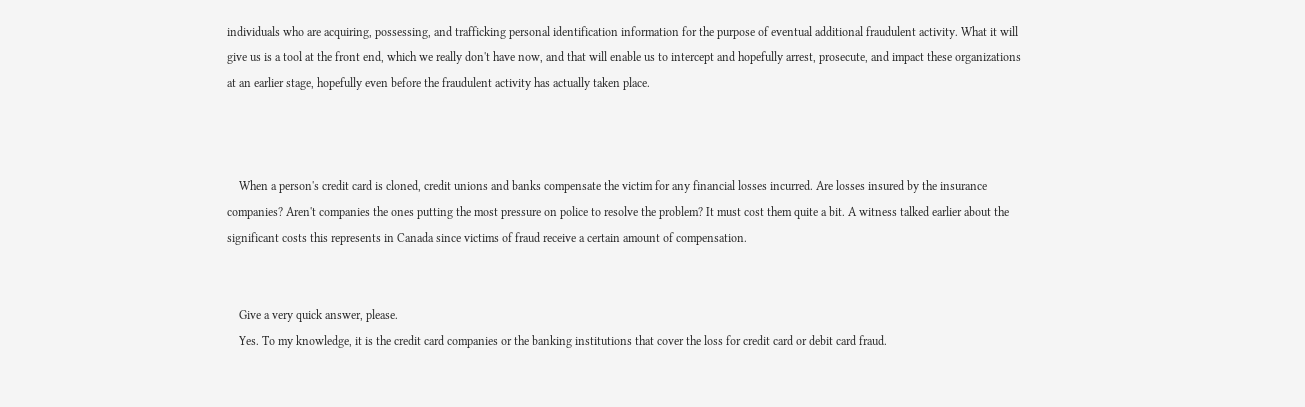individuals who are acquiring, possessing, and trafficking personal identification information for the purpose of eventual additional fraudulent activity. What it will give us is a tool at the front end, which we really don't have now, and that will enable us to intercept and hopefully arrest, prosecute, and impact these organizations at an earlier stage, hopefully even before the fraudulent activity has actually taken place.



    When a person's credit card is cloned, credit unions and banks compensate the victim for any financial losses incurred. Are losses insured by the insurance companies? Aren't companies the ones putting the most pressure on police to resolve the problem? It must cost them quite a bit. A witness talked earlier about the significant costs this represents in Canada since victims of fraud receive a certain amount of compensation.


    Give a very quick answer, please.
    Yes. To my knowledge, it is the credit card companies or the banking institutions that cover the loss for credit card or debit card fraud.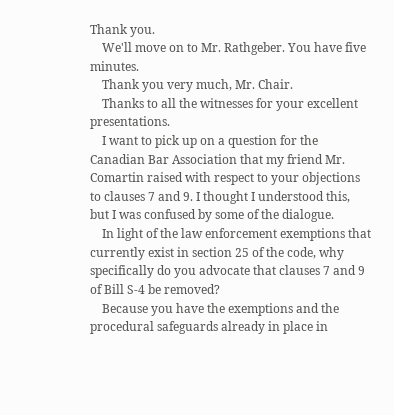Thank you.
    We'll move on to Mr. Rathgeber. You have five minutes.
    Thank you very much, Mr. Chair.
    Thanks to all the witnesses for your excellent presentations.
    I want to pick up on a question for the Canadian Bar Association that my friend Mr. Comartin raised with respect to your objections to clauses 7 and 9. I thought I understood this, but I was confused by some of the dialogue.
    In light of the law enforcement exemptions that currently exist in section 25 of the code, why specifically do you advocate that clauses 7 and 9 of Bill S-4 be removed?
    Because you have the exemptions and the procedural safeguards already in place in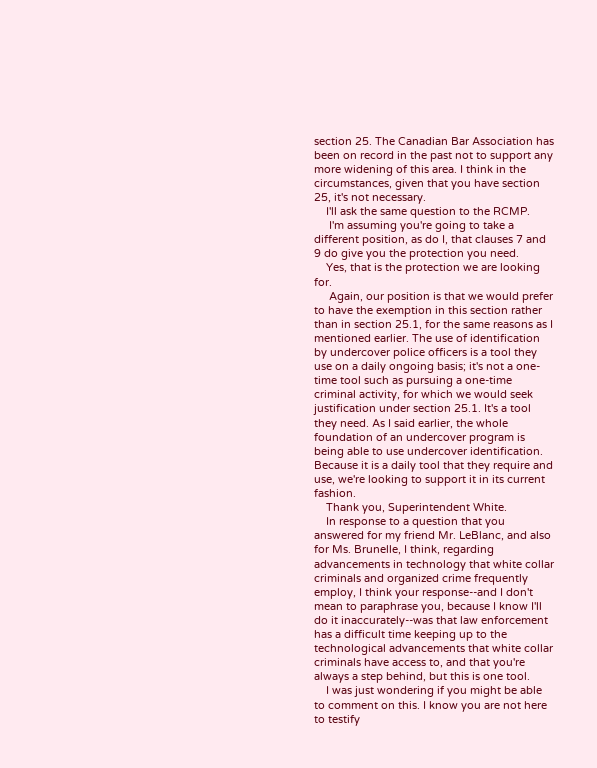section 25. The Canadian Bar Association has been on record in the past not to support any more widening of this area. I think in the circumstances, given that you have section 25, it's not necessary.
    I'll ask the same question to the RCMP.
     I'm assuming you're going to take a different position, as do I, that clauses 7 and 9 do give you the protection you need.
    Yes, that is the protection we are looking for.
     Again, our position is that we would prefer to have the exemption in this section rather than in section 25.1, for the same reasons as I mentioned earlier. The use of identification by undercover police officers is a tool they use on a daily ongoing basis; it's not a one-time tool such as pursuing a one-time criminal activity, for which we would seek justification under section 25.1. It's a tool they need. As I said earlier, the whole foundation of an undercover program is being able to use undercover identification. Because it is a daily tool that they require and use, we're looking to support it in its current fashion.
    Thank you, Superintendent White.
    In response to a question that you answered for my friend Mr. LeBlanc, and also for Ms. Brunelle, I think, regarding advancements in technology that white collar criminals and organized crime frequently employ, I think your response--and I don't mean to paraphrase you, because I know I'll do it inaccurately--was that law enforcement has a difficult time keeping up to the technological advancements that white collar criminals have access to, and that you're always a step behind, but this is one tool.
    I was just wondering if you might be able to comment on this. I know you are not here to testify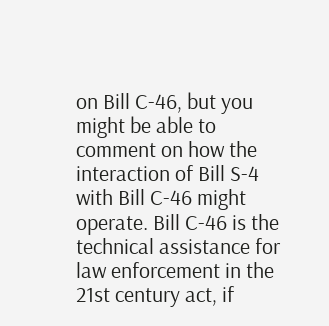on Bill C-46, but you might be able to comment on how the interaction of Bill S-4 with Bill C-46 might operate. Bill C-46 is the technical assistance for law enforcement in the 21st century act, if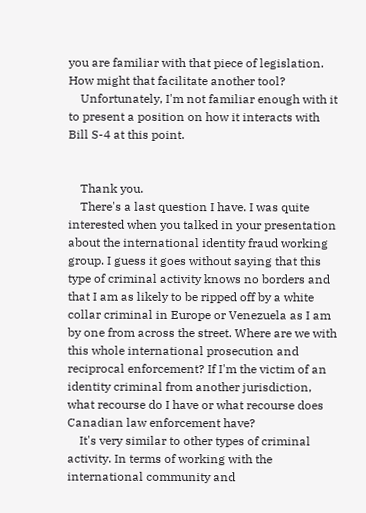you are familiar with that piece of legislation. How might that facilitate another tool?
    Unfortunately, I'm not familiar enough with it to present a position on how it interacts with Bill S-4 at this point.


    Thank you.
    There's a last question I have. I was quite interested when you talked in your presentation about the international identity fraud working group. I guess it goes without saying that this type of criminal activity knows no borders and that I am as likely to be ripped off by a white collar criminal in Europe or Venezuela as I am by one from across the street. Where are we with this whole international prosecution and reciprocal enforcement? If I'm the victim of an identity criminal from another jurisdiction, what recourse do I have or what recourse does Canadian law enforcement have?
    It's very similar to other types of criminal activity. In terms of working with the international community and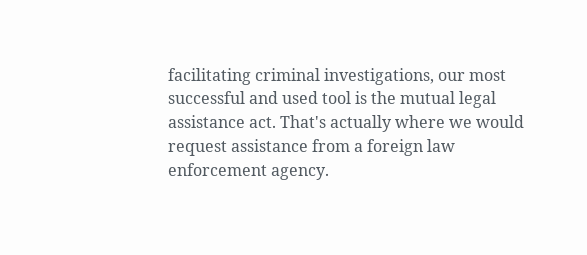facilitating criminal investigations, our most successful and used tool is the mutual legal assistance act. That's actually where we would request assistance from a foreign law enforcement agency.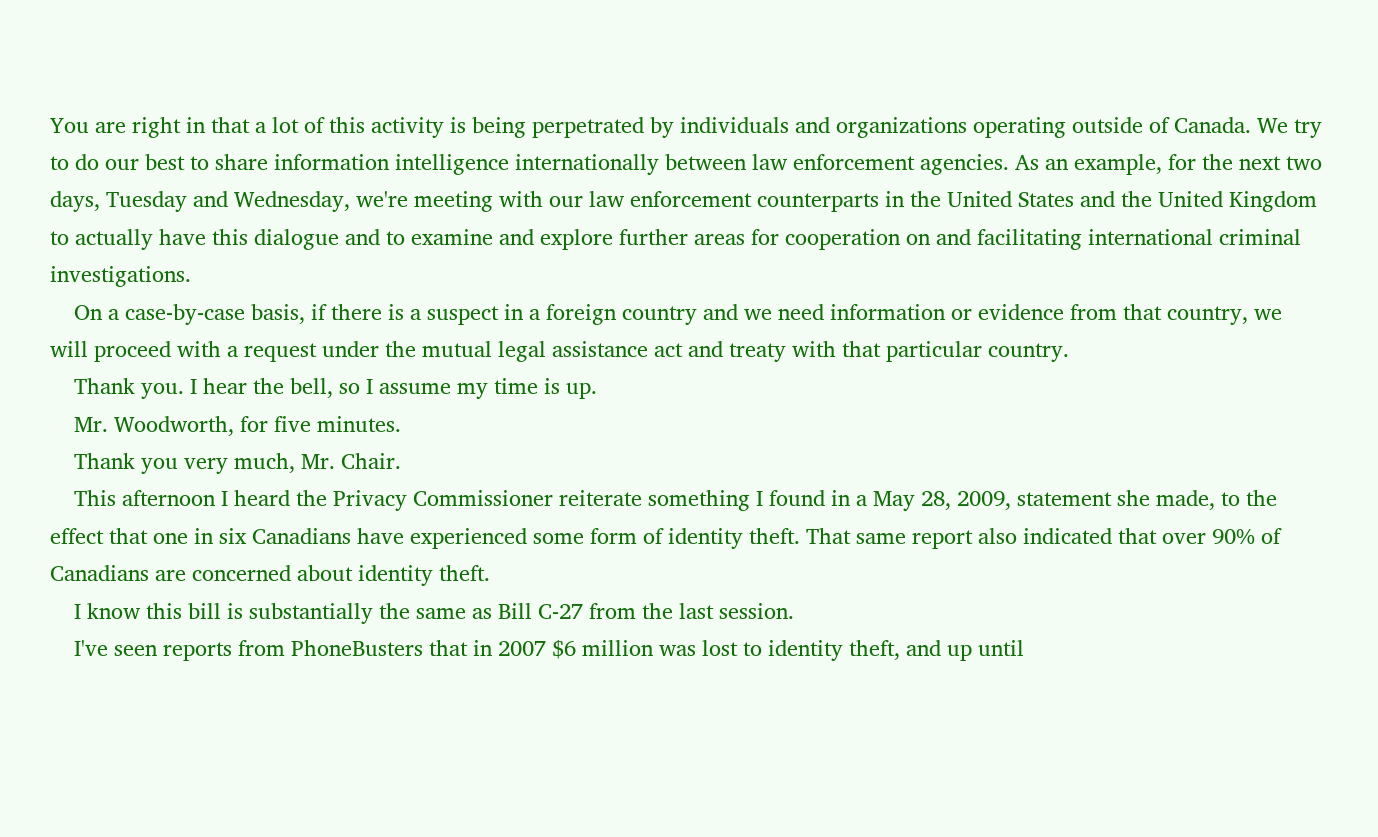You are right in that a lot of this activity is being perpetrated by individuals and organizations operating outside of Canada. We try to do our best to share information intelligence internationally between law enforcement agencies. As an example, for the next two days, Tuesday and Wednesday, we're meeting with our law enforcement counterparts in the United States and the United Kingdom to actually have this dialogue and to examine and explore further areas for cooperation on and facilitating international criminal investigations.
    On a case-by-case basis, if there is a suspect in a foreign country and we need information or evidence from that country, we will proceed with a request under the mutual legal assistance act and treaty with that particular country.
    Thank you. I hear the bell, so I assume my time is up.
    Mr. Woodworth, for five minutes.
    Thank you very much, Mr. Chair.
    This afternoon I heard the Privacy Commissioner reiterate something I found in a May 28, 2009, statement she made, to the effect that one in six Canadians have experienced some form of identity theft. That same report also indicated that over 90% of Canadians are concerned about identity theft.
    I know this bill is substantially the same as Bill C-27 from the last session.
    I've seen reports from PhoneBusters that in 2007 $6 million was lost to identity theft, and up until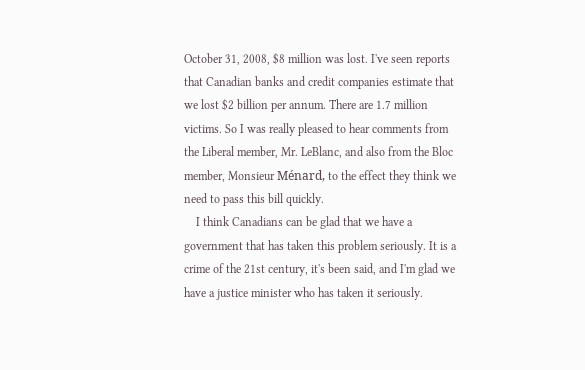October 31, 2008, $8 million was lost. I've seen reports that Canadian banks and credit companies estimate that we lost $2 billion per annum. There are 1.7 million victims. So I was really pleased to hear comments from the Liberal member, Mr. LeBlanc, and also from the Bloc member, Monsieur Ménard, to the effect they think we need to pass this bill quickly.
    I think Canadians can be glad that we have a government that has taken this problem seriously. It is a crime of the 21st century, it's been said, and I'm glad we have a justice minister who has taken it seriously.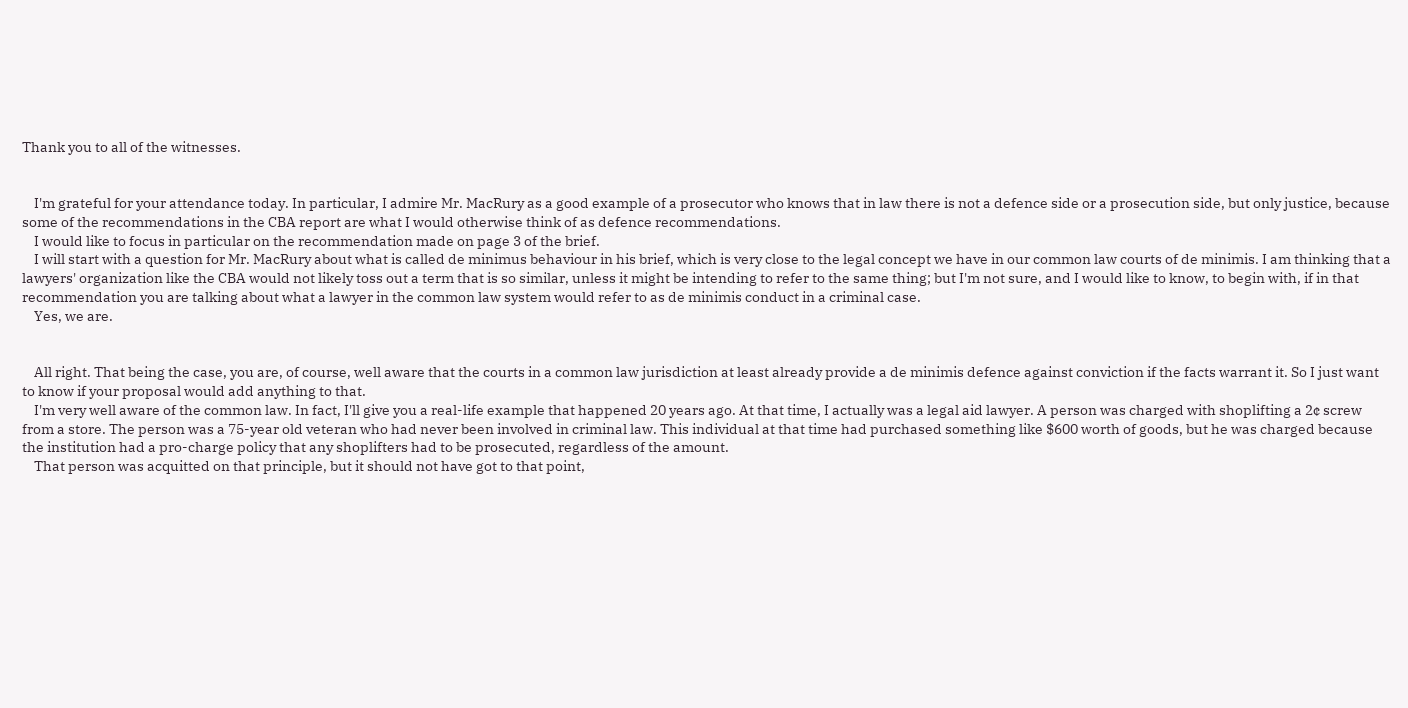Thank you to all of the witnesses.


    I'm grateful for your attendance today. In particular, I admire Mr. MacRury as a good example of a prosecutor who knows that in law there is not a defence side or a prosecution side, but only justice, because some of the recommendations in the CBA report are what I would otherwise think of as defence recommendations.
    I would like to focus in particular on the recommendation made on page 3 of the brief.
    I will start with a question for Mr. MacRury about what is called de minimus behaviour in his brief, which is very close to the legal concept we have in our common law courts of de minimis. I am thinking that a lawyers' organization like the CBA would not likely toss out a term that is so similar, unless it might be intending to refer to the same thing; but I'm not sure, and I would like to know, to begin with, if in that recommendation you are talking about what a lawyer in the common law system would refer to as de minimis conduct in a criminal case.
    Yes, we are.


    All right. That being the case, you are, of course, well aware that the courts in a common law jurisdiction at least already provide a de minimis defence against conviction if the facts warrant it. So I just want to know if your proposal would add anything to that.
    I'm very well aware of the common law. In fact, I'll give you a real-life example that happened 20 years ago. At that time, I actually was a legal aid lawyer. A person was charged with shoplifting a 2¢ screw from a store. The person was a 75-year old veteran who had never been involved in criminal law. This individual at that time had purchased something like $600 worth of goods, but he was charged because the institution had a pro-charge policy that any shoplifters had to be prosecuted, regardless of the amount.
    That person was acquitted on that principle, but it should not have got to that point,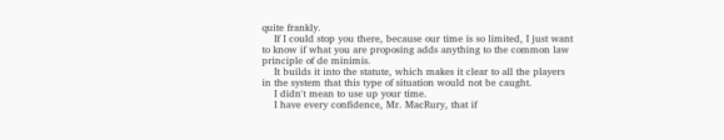quite frankly.
    If I could stop you there, because our time is so limited, I just want to know if what you are proposing adds anything to the common law principle of de minimis.
    It builds it into the statute, which makes it clear to all the players in the system that this type of situation would not be caught.
    I didn't mean to use up your time.
    I have every confidence, Mr. MacRury, that if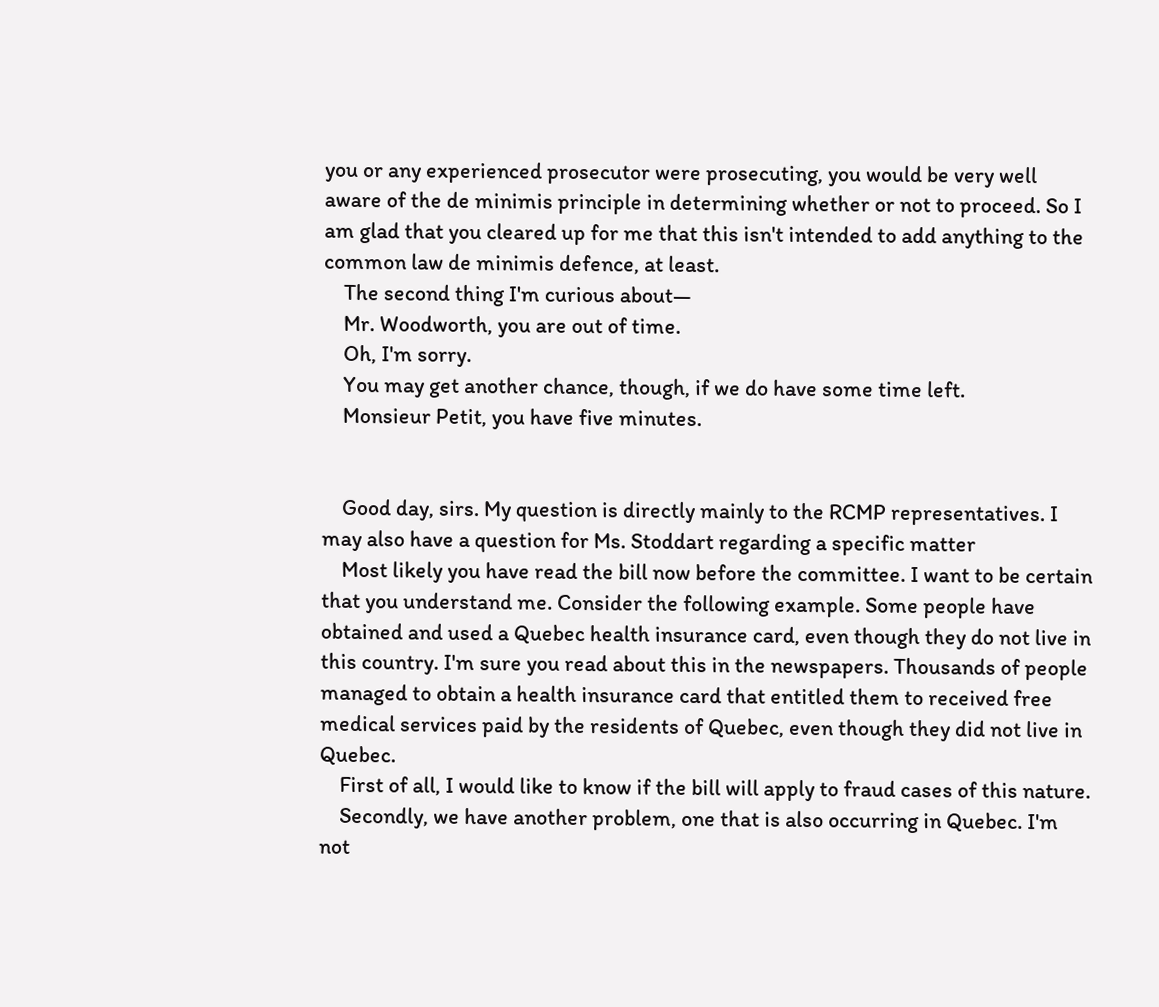you or any experienced prosecutor were prosecuting, you would be very well aware of the de minimis principle in determining whether or not to proceed. So I am glad that you cleared up for me that this isn't intended to add anything to the common law de minimis defence, at least.
    The second thing I'm curious about—
    Mr. Woodworth, you are out of time.
    Oh, I'm sorry.
    You may get another chance, though, if we do have some time left.
    Monsieur Petit, you have five minutes.


    Good day, sirs. My question is directly mainly to the RCMP representatives. I may also have a question for Ms. Stoddart regarding a specific matter
    Most likely you have read the bill now before the committee. I want to be certain that you understand me. Consider the following example. Some people have obtained and used a Quebec health insurance card, even though they do not live in this country. I'm sure you read about this in the newspapers. Thousands of people managed to obtain a health insurance card that entitled them to received free medical services paid by the residents of Quebec, even though they did not live in Quebec.
    First of all, I would like to know if the bill will apply to fraud cases of this nature.
    Secondly, we have another problem, one that is also occurring in Quebec. I'm not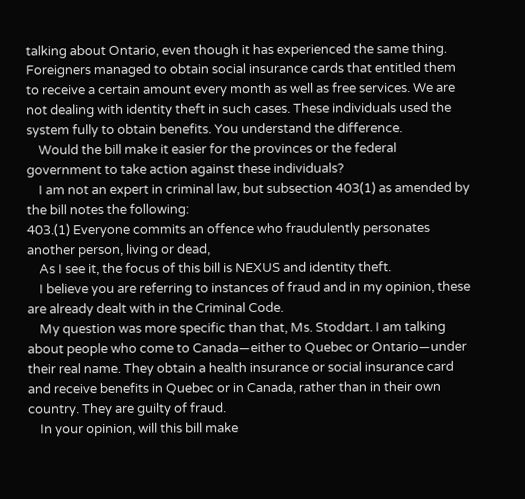talking about Ontario, even though it has experienced the same thing. Foreigners managed to obtain social insurance cards that entitled them to receive a certain amount every month as well as free services. We are not dealing with identity theft in such cases. These individuals used the system fully to obtain benefits. You understand the difference.
    Would the bill make it easier for the provinces or the federal government to take action against these individuals?
    I am not an expert in criminal law, but subsection 403(1) as amended by the bill notes the following:
403.(1) Everyone commits an offence who fraudulently personates another person, living or dead,
    As I see it, the focus of this bill is NEXUS and identity theft.
    I believe you are referring to instances of fraud and in my opinion, these are already dealt with in the Criminal Code.
    My question was more specific than that, Ms. Stoddart. I am talking about people who come to Canada—either to Quebec or Ontario—under their real name. They obtain a health insurance or social insurance card and receive benefits in Quebec or in Canada, rather than in their own country. They are guilty of fraud.
    In your opinion, will this bill make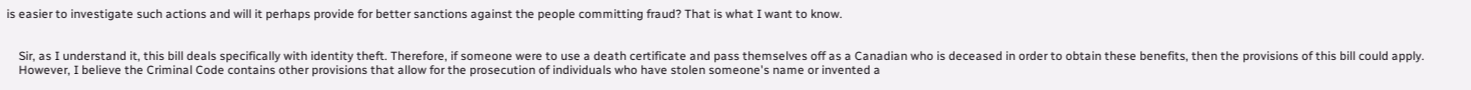is easier to investigate such actions and will it perhaps provide for better sanctions against the people committing fraud? That is what I want to know.


    Sir, as I understand it, this bill deals specifically with identity theft. Therefore, if someone were to use a death certificate and pass themselves off as a Canadian who is deceased in order to obtain these benefits, then the provisions of this bill could apply.
    However, I believe the Criminal Code contains other provisions that allow for the prosecution of individuals who have stolen someone's name or invented a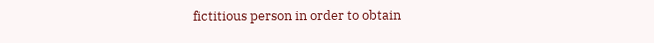fictitious person in order to obtain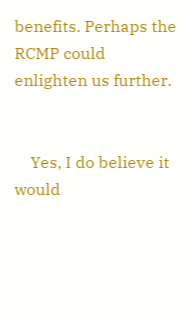benefits. Perhaps the RCMP could enlighten us further.


    Yes, I do believe it would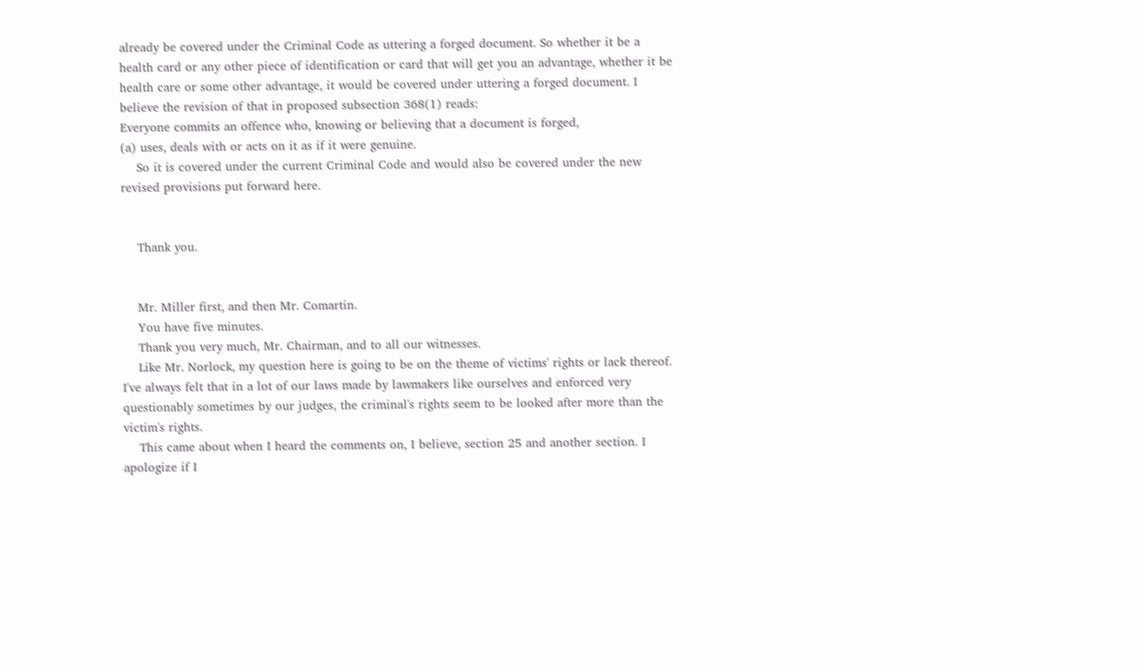already be covered under the Criminal Code as uttering a forged document. So whether it be a health card or any other piece of identification or card that will get you an advantage, whether it be health care or some other advantage, it would be covered under uttering a forged document. I believe the revision of that in proposed subsection 368(1) reads:
Everyone commits an offence who, knowing or believing that a document is forged,
(a) uses, deals with or acts on it as if it were genuine.
    So it is covered under the current Criminal Code and would also be covered under the new revised provisions put forward here.


    Thank you.


    Mr. Miller first, and then Mr. Comartin.
    You have five minutes.
    Thank you very much, Mr. Chairman, and to all our witnesses.
    Like Mr. Norlock, my question here is going to be on the theme of victims' rights or lack thereof. I've always felt that in a lot of our laws made by lawmakers like ourselves and enforced very questionably sometimes by our judges, the criminal's rights seem to be looked after more than the victim's rights.
    This came about when I heard the comments on, I believe, section 25 and another section. I apologize if I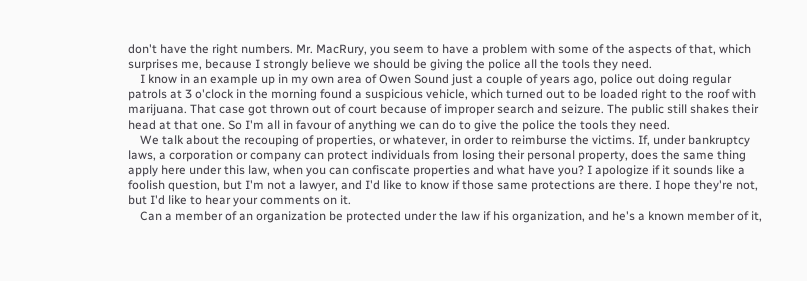don't have the right numbers. Mr. MacRury, you seem to have a problem with some of the aspects of that, which surprises me, because I strongly believe we should be giving the police all the tools they need.
    I know in an example up in my own area of Owen Sound just a couple of years ago, police out doing regular patrols at 3 o'clock in the morning found a suspicious vehicle, which turned out to be loaded right to the roof with marijuana. That case got thrown out of court because of improper search and seizure. The public still shakes their head at that one. So I'm all in favour of anything we can do to give the police the tools they need.
    We talk about the recouping of properties, or whatever, in order to reimburse the victims. If, under bankruptcy laws, a corporation or company can protect individuals from losing their personal property, does the same thing apply here under this law, when you can confiscate properties and what have you? I apologize if it sounds like a foolish question, but I'm not a lawyer, and I'd like to know if those same protections are there. I hope they're not, but I'd like to hear your comments on it.
    Can a member of an organization be protected under the law if his organization, and he's a known member of it,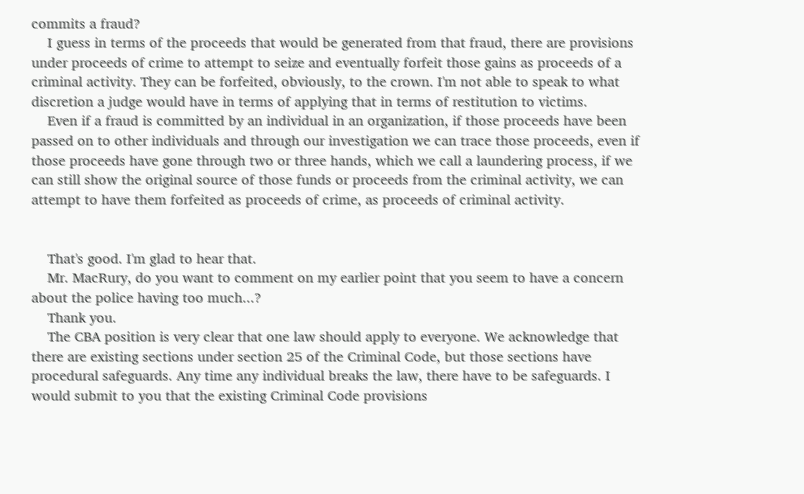commits a fraud?
    I guess in terms of the proceeds that would be generated from that fraud, there are provisions under proceeds of crime to attempt to seize and eventually forfeit those gains as proceeds of a criminal activity. They can be forfeited, obviously, to the crown. I'm not able to speak to what discretion a judge would have in terms of applying that in terms of restitution to victims.
    Even if a fraud is committed by an individual in an organization, if those proceeds have been passed on to other individuals and through our investigation we can trace those proceeds, even if those proceeds have gone through two or three hands, which we call a laundering process, if we can still show the original source of those funds or proceeds from the criminal activity, we can attempt to have them forfeited as proceeds of crime, as proceeds of criminal activity.


    That's good. I'm glad to hear that.
    Mr. MacRury, do you want to comment on my earlier point that you seem to have a concern about the police having too much...?
    Thank you.
    The CBA position is very clear that one law should apply to everyone. We acknowledge that there are existing sections under section 25 of the Criminal Code, but those sections have procedural safeguards. Any time any individual breaks the law, there have to be safeguards. I would submit to you that the existing Criminal Code provisions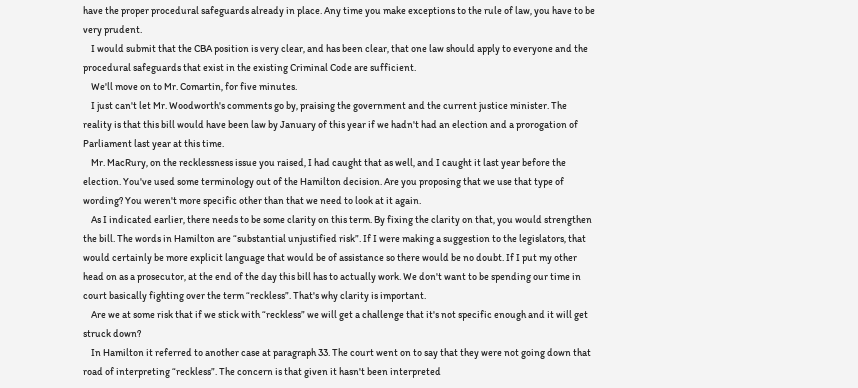have the proper procedural safeguards already in place. Any time you make exceptions to the rule of law, you have to be very prudent.
    I would submit that the CBA position is very clear, and has been clear, that one law should apply to everyone and the procedural safeguards that exist in the existing Criminal Code are sufficient.
    We'll move on to Mr. Comartin, for five minutes.
    I just can't let Mr. Woodworth's comments go by, praising the government and the current justice minister. The reality is that this bill would have been law by January of this year if we hadn't had an election and a prorogation of Parliament last year at this time.
    Mr. MacRury, on the recklessness issue you raised, I had caught that as well, and I caught it last year before the election. You've used some terminology out of the Hamilton decision. Are you proposing that we use that type of wording? You weren't more specific other than that we need to look at it again.
    As I indicated earlier, there needs to be some clarity on this term. By fixing the clarity on that, you would strengthen the bill. The words in Hamilton are “substantial unjustified risk”. If I were making a suggestion to the legislators, that would certainly be more explicit language that would be of assistance so there would be no doubt. If I put my other head on as a prosecutor, at the end of the day this bill has to actually work. We don't want to be spending our time in court basically fighting over the term “reckless”. That's why clarity is important.
    Are we at some risk that if we stick with “reckless” we will get a challenge that it's not specific enough and it will get struck down?
    In Hamilton it referred to another case at paragraph 33. The court went on to say that they were not going down that road of interpreting “reckless”. The concern is that given it hasn't been interpreted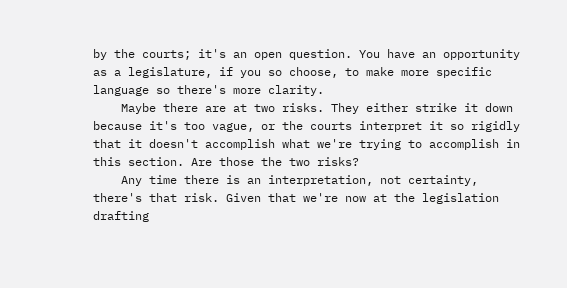by the courts; it's an open question. You have an opportunity as a legislature, if you so choose, to make more specific language so there's more clarity.
    Maybe there are at two risks. They either strike it down because it's too vague, or the courts interpret it so rigidly that it doesn't accomplish what we're trying to accomplish in this section. Are those the two risks?
    Any time there is an interpretation, not certainty, there's that risk. Given that we're now at the legislation drafting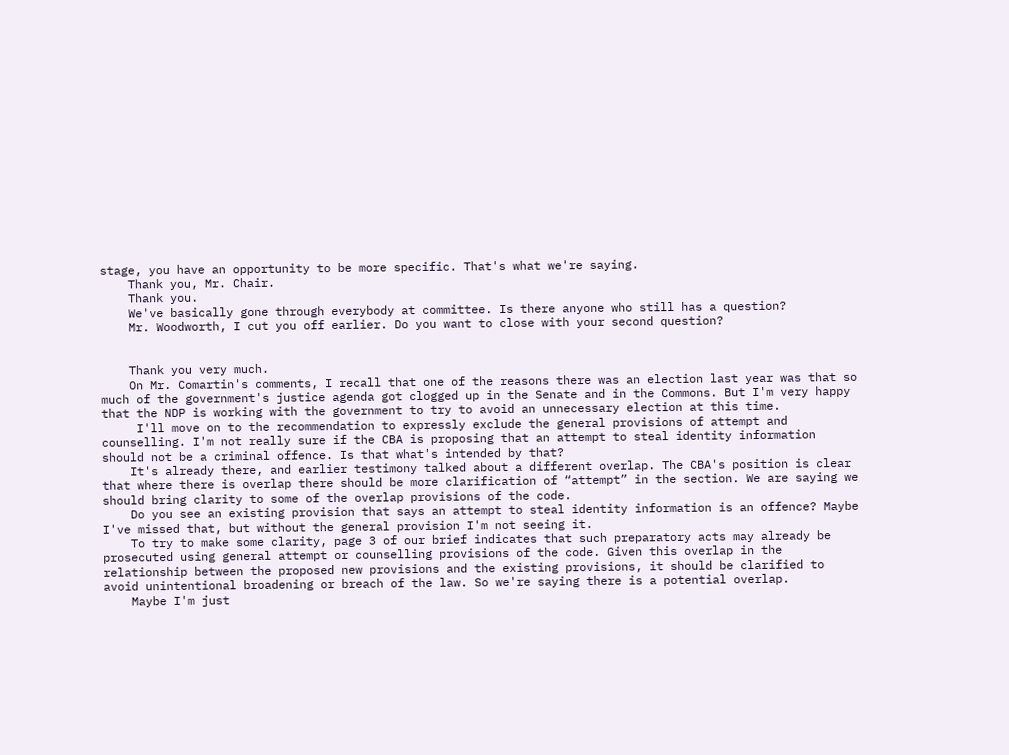stage, you have an opportunity to be more specific. That's what we're saying.
    Thank you, Mr. Chair.
    Thank you.
    We've basically gone through everybody at committee. Is there anyone who still has a question?
    Mr. Woodworth, I cut you off earlier. Do you want to close with your second question?


    Thank you very much.
    On Mr. Comartin's comments, I recall that one of the reasons there was an election last year was that so much of the government's justice agenda got clogged up in the Senate and in the Commons. But I'm very happy that the NDP is working with the government to try to avoid an unnecessary election at this time.
     I'll move on to the recommendation to expressly exclude the general provisions of attempt and counselling. I'm not really sure if the CBA is proposing that an attempt to steal identity information should not be a criminal offence. Is that what's intended by that?
    It's already there, and earlier testimony talked about a different overlap. The CBA's position is clear that where there is overlap there should be more clarification of “attempt” in the section. We are saying we should bring clarity to some of the overlap provisions of the code.
    Do you see an existing provision that says an attempt to steal identity information is an offence? Maybe I've missed that, but without the general provision I'm not seeing it.
    To try to make some clarity, page 3 of our brief indicates that such preparatory acts may already be prosecuted using general attempt or counselling provisions of the code. Given this overlap in the relationship between the proposed new provisions and the existing provisions, it should be clarified to avoid unintentional broadening or breach of the law. So we're saying there is a potential overlap.
    Maybe I'm just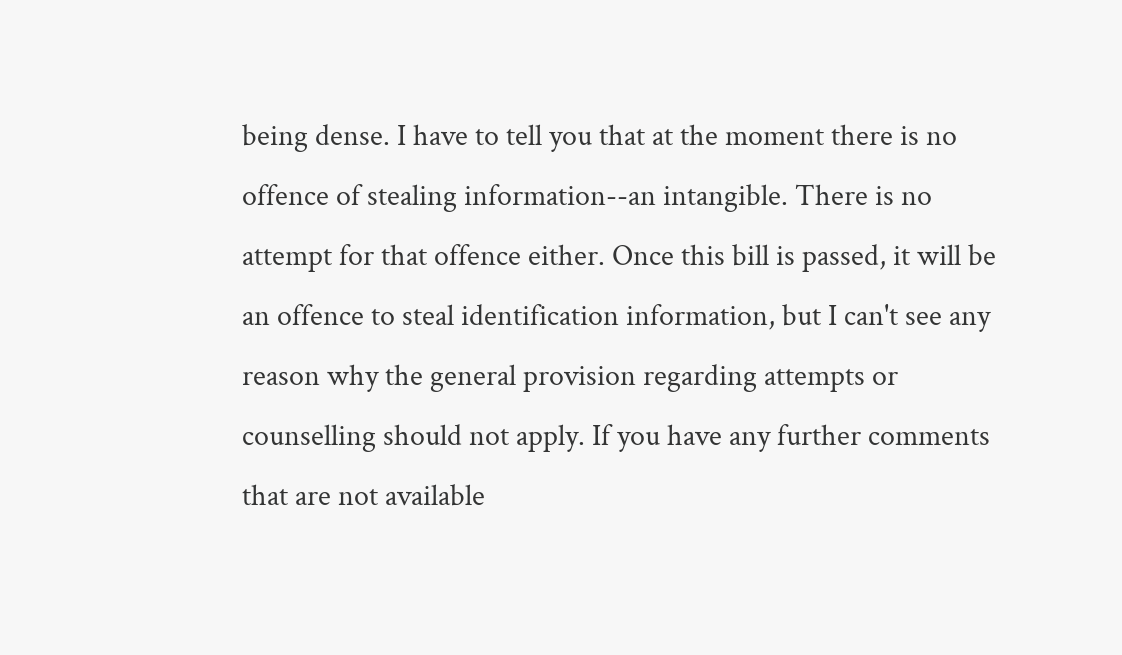being dense. I have to tell you that at the moment there is no offence of stealing information--an intangible. There is no attempt for that offence either. Once this bill is passed, it will be an offence to steal identification information, but I can't see any reason why the general provision regarding attempts or counselling should not apply. If you have any further comments that are not available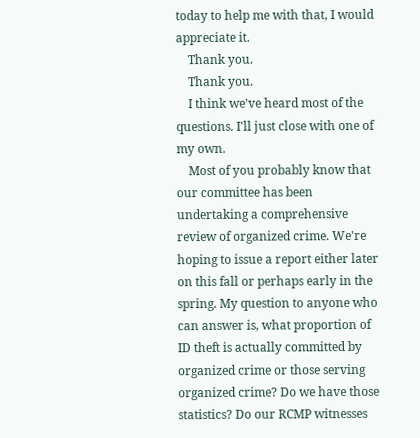today to help me with that, I would appreciate it.
    Thank you.
    Thank you.
    I think we've heard most of the questions. I'll just close with one of my own.
    Most of you probably know that our committee has been undertaking a comprehensive review of organized crime. We're hoping to issue a report either later on this fall or perhaps early in the spring. My question to anyone who can answer is, what proportion of ID theft is actually committed by organized crime or those serving organized crime? Do we have those statistics? Do our RCMP witnesses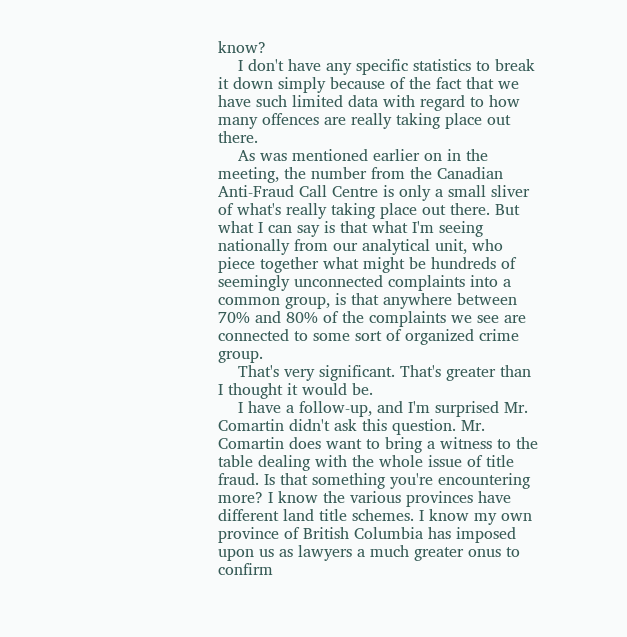know?
    I don't have any specific statistics to break it down simply because of the fact that we have such limited data with regard to how many offences are really taking place out there.
    As was mentioned earlier on in the meeting, the number from the Canadian Anti-Fraud Call Centre is only a small sliver of what's really taking place out there. But what I can say is that what I'm seeing nationally from our analytical unit, who piece together what might be hundreds of seemingly unconnected complaints into a common group, is that anywhere between 70% and 80% of the complaints we see are connected to some sort of organized crime group.
    That's very significant. That's greater than I thought it would be.
    I have a follow-up, and I'm surprised Mr. Comartin didn't ask this question. Mr. Comartin does want to bring a witness to the table dealing with the whole issue of title fraud. Is that something you're encountering more? I know the various provinces have different land title schemes. I know my own province of British Columbia has imposed upon us as lawyers a much greater onus to confirm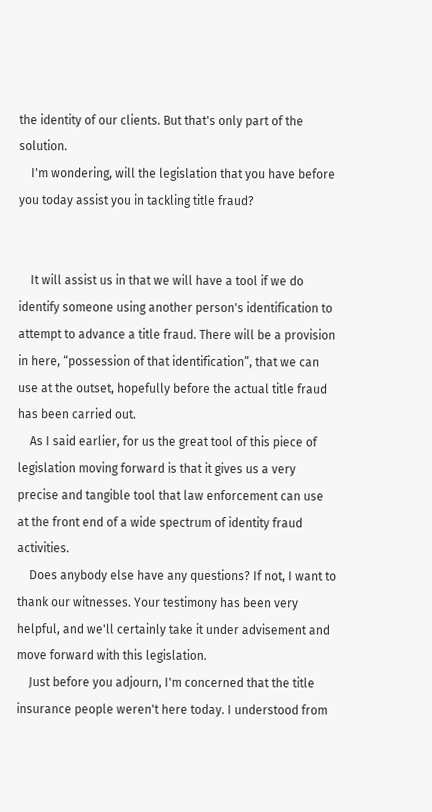the identity of our clients. But that's only part of the solution.
    I'm wondering, will the legislation that you have before you today assist you in tackling title fraud?


    It will assist us in that we will have a tool if we do identify someone using another person's identification to attempt to advance a title fraud. There will be a provision in here, “possession of that identification”, that we can use at the outset, hopefully before the actual title fraud has been carried out.
    As I said earlier, for us the great tool of this piece of legislation moving forward is that it gives us a very precise and tangible tool that law enforcement can use at the front end of a wide spectrum of identity fraud activities.
    Does anybody else have any questions? If not, I want to thank our witnesses. Your testimony has been very helpful, and we'll certainly take it under advisement and move forward with this legislation.
    Just before you adjourn, I'm concerned that the title insurance people weren't here today. I understood from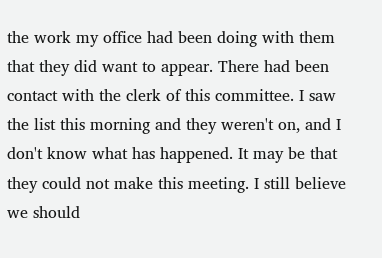the work my office had been doing with them that they did want to appear. There had been contact with the clerk of this committee. I saw the list this morning and they weren't on, and I don't know what has happened. It may be that they could not make this meeting. I still believe we should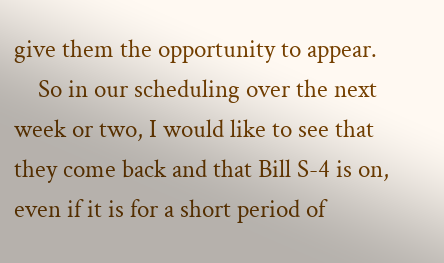give them the opportunity to appear.
    So in our scheduling over the next week or two, I would like to see that they come back and that Bill S-4 is on, even if it is for a short period of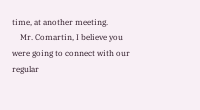time, at another meeting.
    Mr. Comartin, I believe you were going to connect with our regular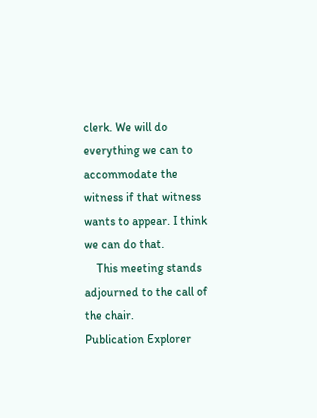clerk. We will do everything we can to accommodate the witness if that witness wants to appear. I think we can do that.
    This meeting stands adjourned to the call of the chair.
Publication Explorer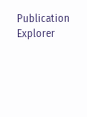Publication Explorer